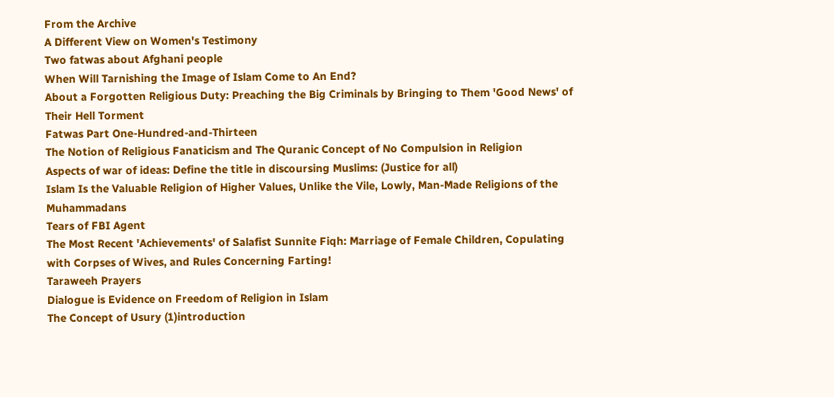From the Archive
A Different View on Women's Testimony
Two fatwas about Afghani people
When Will Tarnishing the Image of Islam Come to An End?
About a Forgotten Religious Duty: Preaching the Big Criminals by Bringing to Them 'Good News' of Their Hell Torment
Fatwas Part One-Hundred-and-Thirteen
The Notion of Religious Fanaticism and The Quranic Concept of No Compulsion in Religion
Aspects of war of ideas: Define the title in discoursing Muslims: (Justice for all)
Islam Is the Valuable Religion of Higher Values, Unlike the Vile, Lowly, Man-Made Religions of the Muhammadans
Tears of FBI Agent
The Most Recent 'Achievements' of Salafist Sunnite Fiqh: Marriage of Female Children, Copulating with Corpses of Wives, and Rules Concerning Farting!
Taraweeh Prayers
Dialogue is Evidence on Freedom of Religion in Islam
The Concept of Usury (1)introduction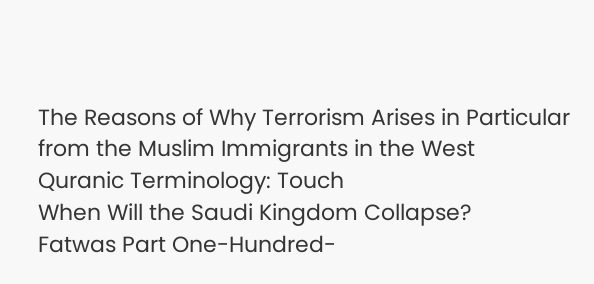The Reasons of Why Terrorism Arises in Particular from the Muslim Immigrants in the West
Quranic Terminology: Touch
When Will the Saudi Kingdom Collapse?
Fatwas Part One-Hundred-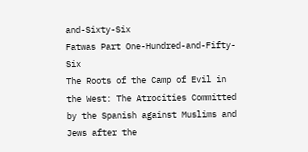and-Sixty-Six
Fatwas Part One-Hundred-and-Fifty-Six
The Roots of the Camp of Evil in the West: The Atrocities Committed by the Spanish against Muslims and Jews after the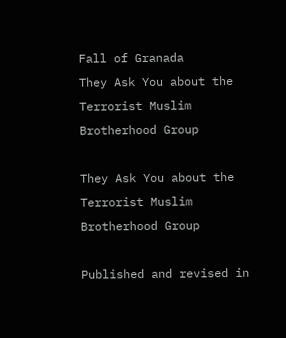Fall of Granada
They Ask You about the Terrorist Muslim Brotherhood Group

They Ask You about the Terrorist Muslim Brotherhood Group

Published and revised in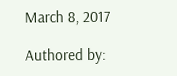March 8, 2017

Authored by: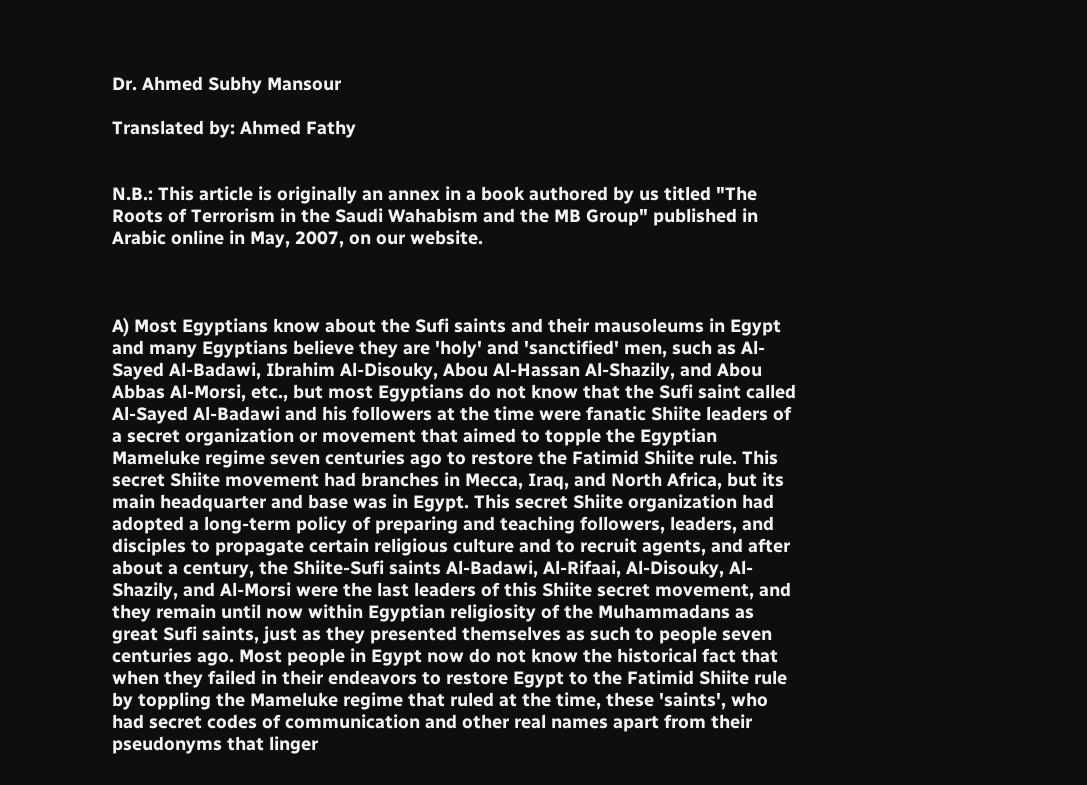Dr. Ahmed Subhy Mansour

Translated by: Ahmed Fathy


N.B.: This article is originally an annex in a book authored by us titled "The Roots of Terrorism in the Saudi Wahabism and the MB Group" published in Arabic online in May, 2007, on our website.



A) Most Egyptians know about the Sufi saints and their mausoleums in Egypt and many Egyptians believe they are 'holy' and 'sanctified' men, such as Al-Sayed Al-Badawi, Ibrahim Al-Disouky, Abou Al-Hassan Al-Shazily, and Abou Abbas Al-Morsi, etc., but most Egyptians do not know that the Sufi saint called Al-Sayed Al-Badawi and his followers at the time were fanatic Shiite leaders of a secret organization or movement that aimed to topple the Egyptian Mameluke regime seven centuries ago to restore the Fatimid Shiite rule. This secret Shiite movement had branches in Mecca, Iraq, and North Africa, but its main headquarter and base was in Egypt. This secret Shiite organization had adopted a long-term policy of preparing and teaching followers, leaders, and disciples to propagate certain religious culture and to recruit agents, and after about a century, the Shiite-Sufi saints Al-Badawi, Al-Rifaai, Al-Disouky, Al-Shazily, and Al-Morsi were the last leaders of this Shiite secret movement, and they remain until now within Egyptian religiosity of the Muhammadans as great Sufi saints, just as they presented themselves as such to people seven centuries ago. Most people in Egypt now do not know the historical fact that when they failed in their endeavors to restore Egypt to the Fatimid Shiite rule by toppling the Mameluke regime that ruled at the time, these 'saints', who had secret codes of communication and other real names apart from their pseudonyms that linger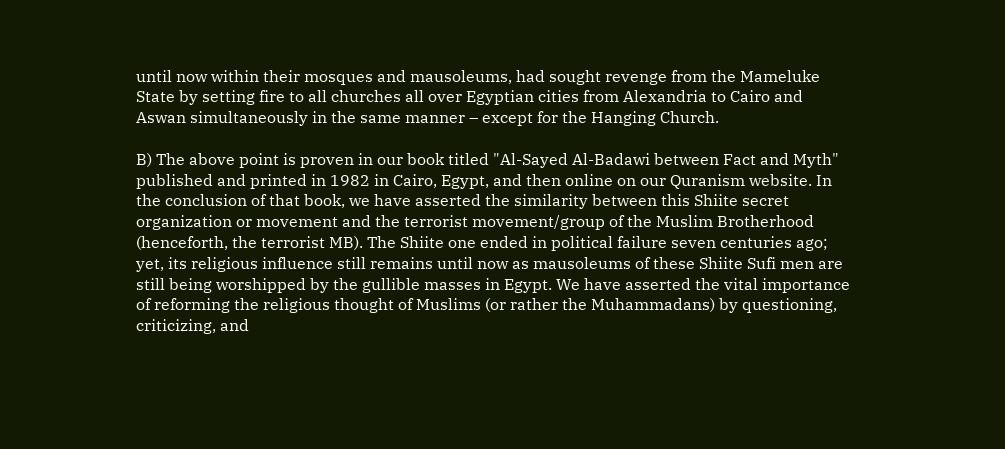until now within their mosques and mausoleums, had sought revenge from the Mameluke State by setting fire to all churches all over Egyptian cities from Alexandria to Cairo and Aswan simultaneously in the same manner – except for the Hanging Church.

B) The above point is proven in our book titled "Al-Sayed Al-Badawi between Fact and Myth" published and printed in 1982 in Cairo, Egypt, and then online on our Quranism website. In the conclusion of that book, we have asserted the similarity between this Shiite secret organization or movement and the terrorist movement/group of the Muslim Brotherhood (henceforth, the terrorist MB). The Shiite one ended in political failure seven centuries ago; yet, its religious influence still remains until now as mausoleums of these Shiite Sufi men are still being worshipped by the gullible masses in Egypt. We have asserted the vital importance of reforming the religious thought of Muslims (or rather the Muhammadans) by questioning, criticizing, and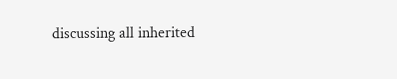discussing all inherited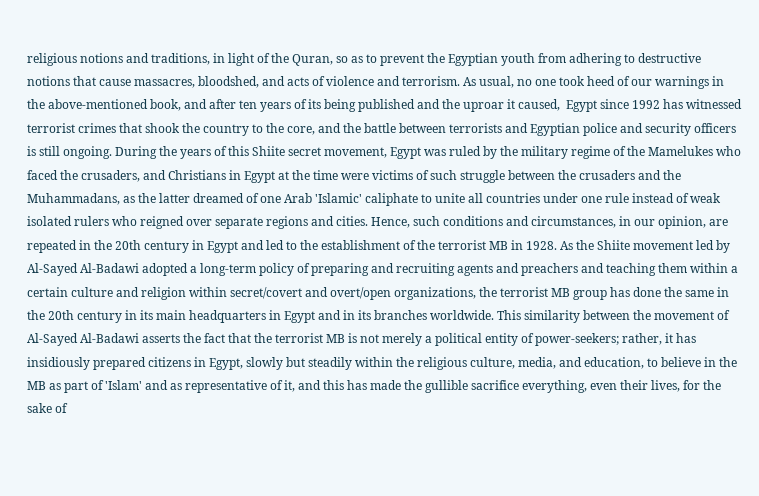religious notions and traditions, in light of the Quran, so as to prevent the Egyptian youth from adhering to destructive notions that cause massacres, bloodshed, and acts of violence and terrorism. As usual, no one took heed of our warnings in the above-mentioned book, and after ten years of its being published and the uproar it caused,  Egypt since 1992 has witnessed terrorist crimes that shook the country to the core, and the battle between terrorists and Egyptian police and security officers is still ongoing. During the years of this Shiite secret movement, Egypt was ruled by the military regime of the Mamelukes who faced the crusaders, and Christians in Egypt at the time were victims of such struggle between the crusaders and the Muhammadans, as the latter dreamed of one Arab 'Islamic' caliphate to unite all countries under one rule instead of weak isolated rulers who reigned over separate regions and cities. Hence, such conditions and circumstances, in our opinion, are repeated in the 20th century in Egypt and led to the establishment of the terrorist MB in 1928. As the Shiite movement led by Al-Sayed Al-Badawi adopted a long-term policy of preparing and recruiting agents and preachers and teaching them within a certain culture and religion within secret/covert and overt/open organizations, the terrorist MB group has done the same in the 20th century in its main headquarters in Egypt and in its branches worldwide. This similarity between the movement of Al-Sayed Al-Badawi asserts the fact that the terrorist MB is not merely a political entity of power-seekers; rather, it has insidiously prepared citizens in Egypt, slowly but steadily within the religious culture, media, and education, to believe in the MB as part of 'Islam' and as representative of it, and this has made the gullible sacrifice everything, even their lives, for the sake of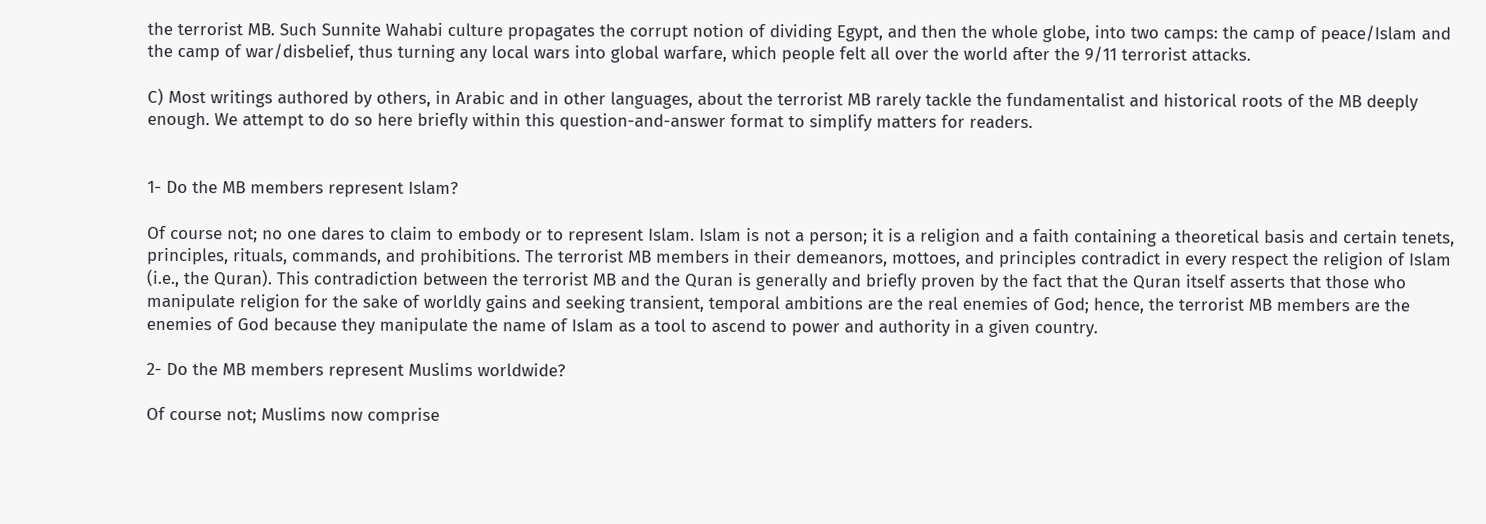the terrorist MB. Such Sunnite Wahabi culture propagates the corrupt notion of dividing Egypt, and then the whole globe, into two camps: the camp of peace/Islam and the camp of war/disbelief, thus turning any local wars into global warfare, which people felt all over the world after the 9/11 terrorist attacks.

C) Most writings authored by others, in Arabic and in other languages, about the terrorist MB rarely tackle the fundamentalist and historical roots of the MB deeply enough. We attempt to do so here briefly within this question-and-answer format to simplify matters for readers.


1- Do the MB members represent Islam?

Of course not; no one dares to claim to embody or to represent Islam. Islam is not a person; it is a religion and a faith containing a theoretical basis and certain tenets, principles, rituals, commands, and prohibitions. The terrorist MB members in their demeanors, mottoes, and principles contradict in every respect the religion of Islam (i.e., the Quran). This contradiction between the terrorist MB and the Quran is generally and briefly proven by the fact that the Quran itself asserts that those who manipulate religion for the sake of worldly gains and seeking transient, temporal ambitions are the real enemies of God; hence, the terrorist MB members are the enemies of God because they manipulate the name of Islam as a tool to ascend to power and authority in a given country.

2- Do the MB members represent Muslims worldwide?

Of course not; Muslims now comprise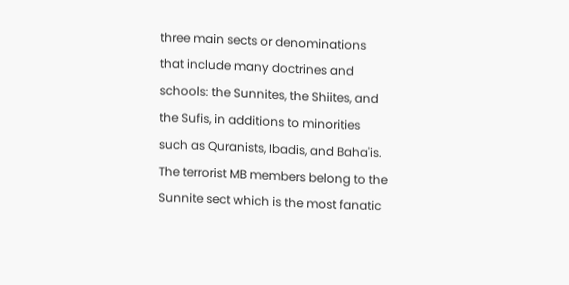three main sects or denominations that include many doctrines and schools: the Sunnites, the Shiites, and the Sufis, in additions to minorities such as Quranists, Ibadis, and Baha'is. The terrorist MB members belong to the Sunnite sect which is the most fanatic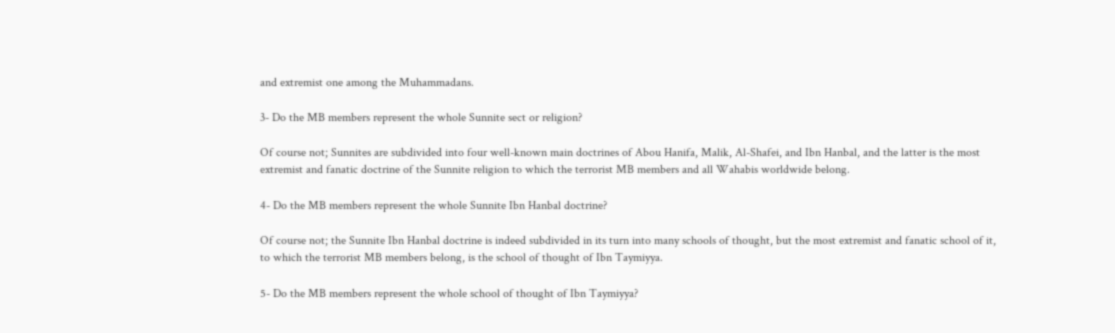and extremist one among the Muhammadans.

3- Do the MB members represent the whole Sunnite sect or religion?

Of course not; Sunnites are subdivided into four well-known main doctrines of Abou Hanifa, Malik, Al-Shafei, and Ibn Hanbal, and the latter is the most extremist and fanatic doctrine of the Sunnite religion to which the terrorist MB members and all Wahabis worldwide belong.

4- Do the MB members represent the whole Sunnite Ibn Hanbal doctrine?

Of course not; the Sunnite Ibn Hanbal doctrine is indeed subdivided in its turn into many schools of thought, but the most extremist and fanatic school of it, to which the terrorist MB members belong, is the school of thought of Ibn Taymiyya.

5- Do the MB members represent the whole school of thought of Ibn Taymiyya?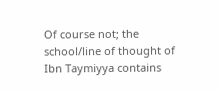Of course not; the school/line of thought of Ibn Taymiyya contains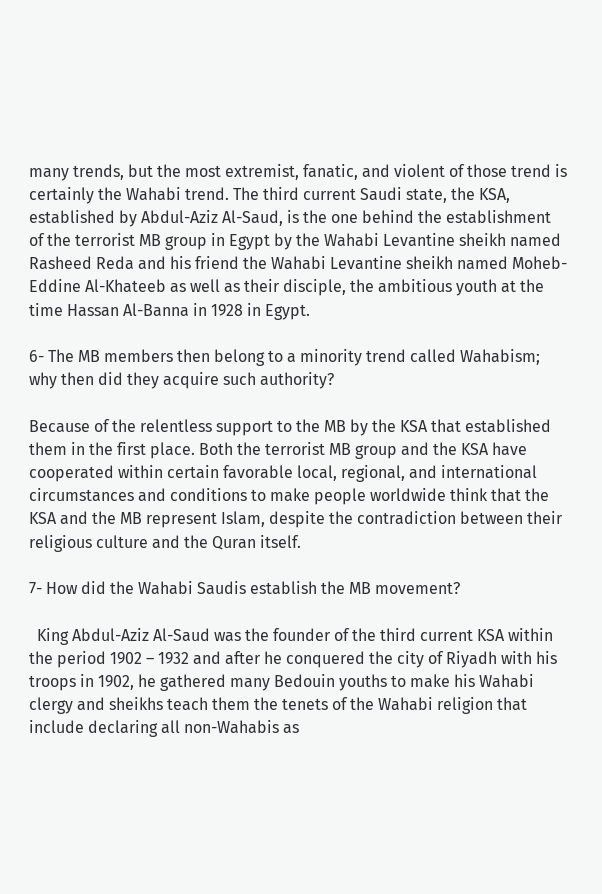many trends, but the most extremist, fanatic, and violent of those trend is certainly the Wahabi trend. The third current Saudi state, the KSA, established by Abdul-Aziz Al-Saud, is the one behind the establishment of the terrorist MB group in Egypt by the Wahabi Levantine sheikh named Rasheed Reda and his friend the Wahabi Levantine sheikh named Moheb-Eddine Al-Khateeb as well as their disciple, the ambitious youth at the time Hassan Al-Banna in 1928 in Egypt.

6- The MB members then belong to a minority trend called Wahabism; why then did they acquire such authority?

Because of the relentless support to the MB by the KSA that established them in the first place. Both the terrorist MB group and the KSA have cooperated within certain favorable local, regional, and international circumstances and conditions to make people worldwide think that the KSA and the MB represent Islam, despite the contradiction between their religious culture and the Quran itself.

7- How did the Wahabi Saudis establish the MB movement?

  King Abdul-Aziz Al-Saud was the founder of the third current KSA within the period 1902 – 1932 and after he conquered the city of Riyadh with his troops in 1902, he gathered many Bedouin youths to make his Wahabi clergy and sheikhs teach them the tenets of the Wahabi religion that include declaring all non-Wahabis as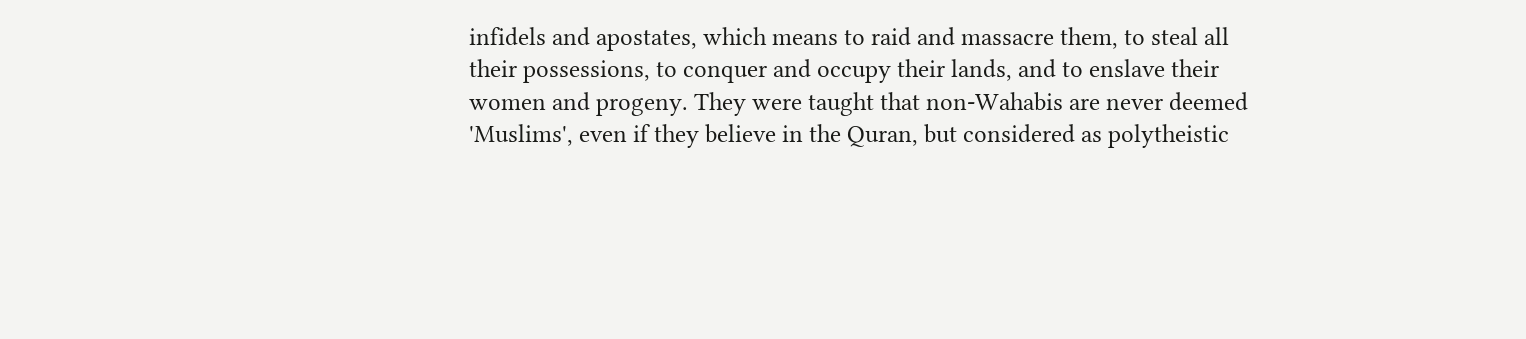infidels and apostates, which means to raid and massacre them, to steal all their possessions, to conquer and occupy their lands, and to enslave their women and progeny. They were taught that non-Wahabis are never deemed 'Muslims', even if they believe in the Quran, but considered as polytheistic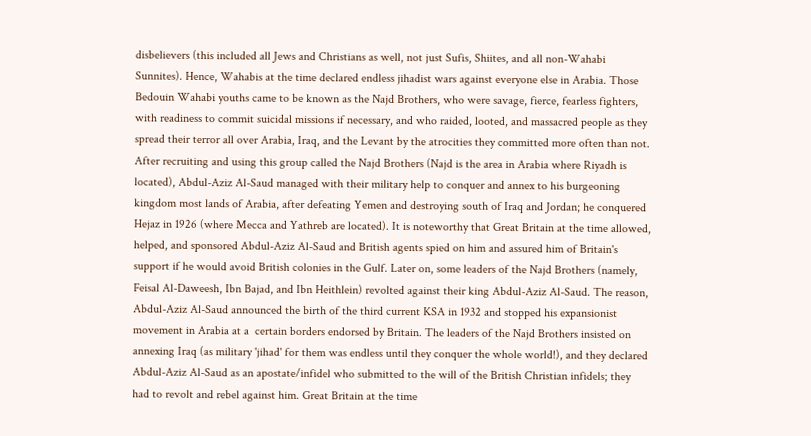disbelievers (this included all Jews and Christians as well, not just Sufis, Shiites, and all non-Wahabi Sunnites). Hence, Wahabis at the time declared endless jihadist wars against everyone else in Arabia. Those Bedouin Wahabi youths came to be known as the Najd Brothers, who were savage, fierce, fearless fighters, with readiness to commit suicidal missions if necessary, and who raided, looted, and massacred people as they spread their terror all over Arabia, Iraq, and the Levant by the atrocities they committed more often than not. After recruiting and using this group called the Najd Brothers (Najd is the area in Arabia where Riyadh is located), Abdul-Aziz Al-Saud managed with their military help to conquer and annex to his burgeoning kingdom most lands of Arabia, after defeating Yemen and destroying south of Iraq and Jordan; he conquered Hejaz in 1926 (where Mecca and Yathreb are located). It is noteworthy that Great Britain at the time allowed, helped, and sponsored Abdul-Aziz Al-Saud and British agents spied on him and assured him of Britain's support if he would avoid British colonies in the Gulf. Later on, some leaders of the Najd Brothers (namely, Feisal Al-Daweesh, Ibn Bajad, and Ibn Heithlein) revolted against their king Abdul-Aziz Al-Saud. The reason, Abdul-Aziz Al-Saud announced the birth of the third current KSA in 1932 and stopped his expansionist movement in Arabia at a  certain borders endorsed by Britain. The leaders of the Najd Brothers insisted on annexing Iraq (as military 'jihad' for them was endless until they conquer the whole world!), and they declared Abdul-Aziz Al-Saud as an apostate/infidel who submitted to the will of the British Christian infidels; they had to revolt and rebel against him. Great Britain at the time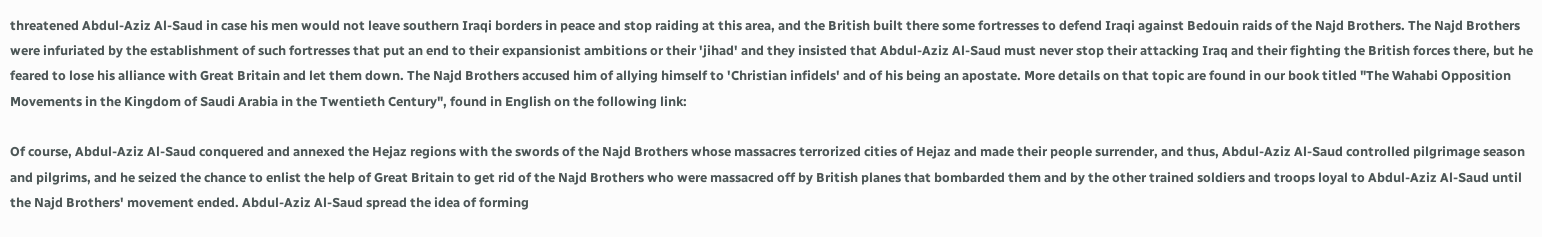threatened Abdul-Aziz Al-Saud in case his men would not leave southern Iraqi borders in peace and stop raiding at this area, and the British built there some fortresses to defend Iraqi against Bedouin raids of the Najd Brothers. The Najd Brothers were infuriated by the establishment of such fortresses that put an end to their expansionist ambitions or their 'jihad' and they insisted that Abdul-Aziz Al-Saud must never stop their attacking Iraq and their fighting the British forces there, but he feared to lose his alliance with Great Britain and let them down. The Najd Brothers accused him of allying himself to 'Christian infidels' and of his being an apostate. More details on that topic are found in our book titled "The Wahabi Opposition Movements in the Kingdom of Saudi Arabia in the Twentieth Century", found in English on the following link:

Of course, Abdul-Aziz Al-Saud conquered and annexed the Hejaz regions with the swords of the Najd Brothers whose massacres terrorized cities of Hejaz and made their people surrender, and thus, Abdul-Aziz Al-Saud controlled pilgrimage season and pilgrims, and he seized the chance to enlist the help of Great Britain to get rid of the Najd Brothers who were massacred off by British planes that bombarded them and by the other trained soldiers and troops loyal to Abdul-Aziz Al-Saud until the Najd Brothers' movement ended. Abdul-Aziz Al-Saud spread the idea of forming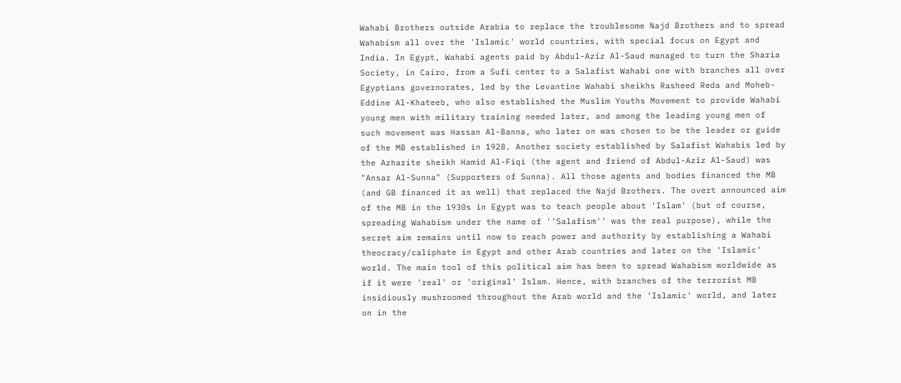Wahabi Brothers outside Arabia to replace the troublesome Najd Brothers and to spread Wahabism all over the 'Islamic' world countries, with special focus on Egypt and India. In Egypt, Wahabi agents paid by Abdul-Aziz Al-Saud managed to turn the Sharia Society, in Cairo, from a Sufi center to a Salafist Wahabi one with branches all over Egyptians governorates, led by the Levantine Wahabi sheikhs Rasheed Reda and Moheb-Eddine Al-Khateeb, who also established the Muslim Youths Movement to provide Wahabi young men with military training needed later, and among the leading young men of such movement was Hassan Al-Banna, who later on was chosen to be the leader or guide of the MB established in 1928. Another society established by Salafist Wahabis led by the Azharite sheikh Hamid Al-Fiqi (the agent and friend of Abdul-Aziz Al-Saud) was "Ansar Al-Sunna" (Supporters of Sunna). All those agents and bodies financed the MB (and GB financed it as well) that replaced the Najd Brothers. The overt announced aim of the MB in the 1930s in Egypt was to teach people about 'Islam' (but of course, spreading Wahabism under the name of ''Salafism'' was the real purpose), while the secret aim remains until now to reach power and authority by establishing a Wahabi theocracy/caliphate in Egypt and other Arab countries and later on the 'Islamic' world. The main tool of this political aim has been to spread Wahabism worldwide as if it were 'real' or 'original' Islam. Hence, with branches of the terrorist MB insidiously mushroomed throughout the Arab world and the 'Islamic' world, and later on in the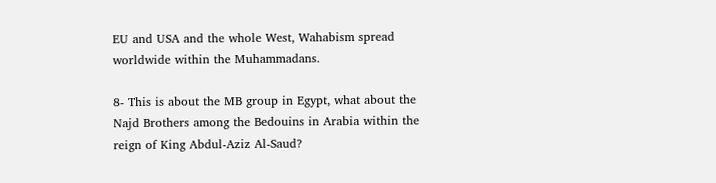EU and USA and the whole West, Wahabism spread worldwide within the Muhammadans.

8- This is about the MB group in Egypt, what about the Najd Brothers among the Bedouins in Arabia within the reign of King Abdul-Aziz Al-Saud?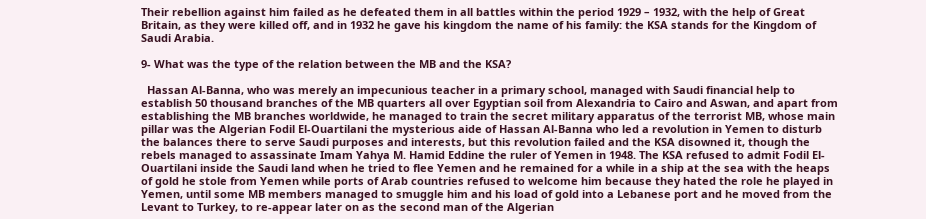Their rebellion against him failed as he defeated them in all battles within the period 1929 – 1932, with the help of Great Britain, as they were killed off, and in 1932 he gave his kingdom the name of his family: the KSA stands for the Kingdom of Saudi Arabia.

9- What was the type of the relation between the MB and the KSA?

  Hassan Al-Banna, who was merely an impecunious teacher in a primary school, managed with Saudi financial help to establish 50 thousand branches of the MB quarters all over Egyptian soil from Alexandria to Cairo and Aswan, and apart from establishing the MB branches worldwide, he managed to train the secret military apparatus of the terrorist MB, whose main pillar was the Algerian Fodil El-Ouartilani the mysterious aide of Hassan Al-Banna who led a revolution in Yemen to disturb the balances there to serve Saudi purposes and interests, but this revolution failed and the KSA disowned it, though the rebels managed to assassinate Imam Yahya M. Hamid Eddine the ruler of Yemen in 1948. The KSA refused to admit Fodil El-Ouartilani inside the Saudi land when he tried to flee Yemen and he remained for a while in a ship at the sea with the heaps of gold he stole from Yemen while ports of Arab countries refused to welcome him because they hated the role he played in Yemen, until some MB members managed to smuggle him and his load of gold into a Lebanese port and he moved from the Levant to Turkey, to re-appear later on as the second man of the Algerian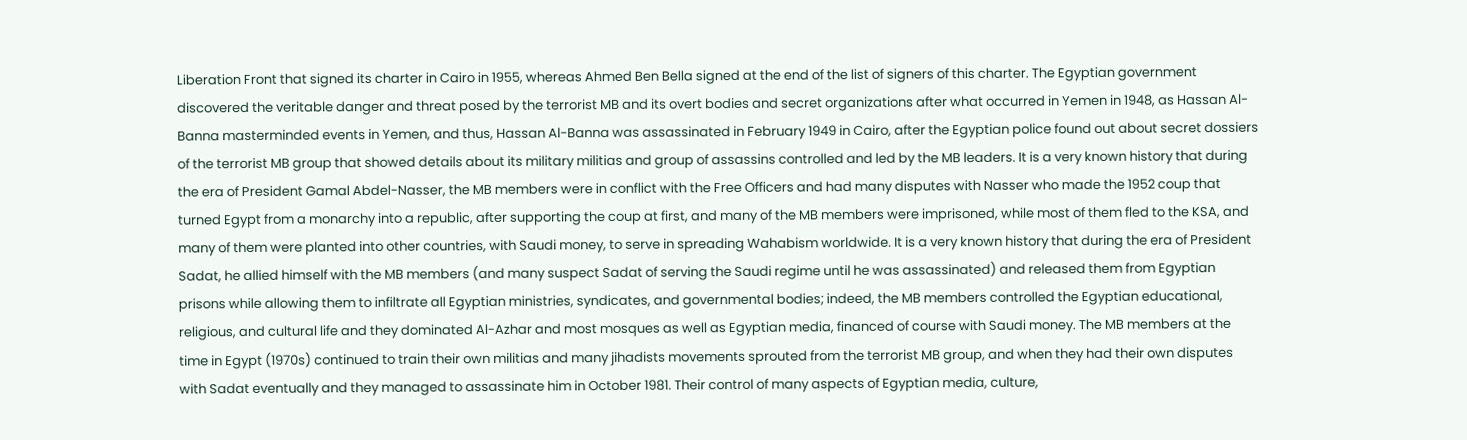Liberation Front that signed its charter in Cairo in 1955, whereas Ahmed Ben Bella signed at the end of the list of signers of this charter. The Egyptian government discovered the veritable danger and threat posed by the terrorist MB and its overt bodies and secret organizations after what occurred in Yemen in 1948, as Hassan Al-Banna masterminded events in Yemen, and thus, Hassan Al-Banna was assassinated in February 1949 in Cairo, after the Egyptian police found out about secret dossiers of the terrorist MB group that showed details about its military militias and group of assassins controlled and led by the MB leaders. It is a very known history that during the era of President Gamal Abdel-Nasser, the MB members were in conflict with the Free Officers and had many disputes with Nasser who made the 1952 coup that turned Egypt from a monarchy into a republic, after supporting the coup at first, and many of the MB members were imprisoned, while most of them fled to the KSA, and many of them were planted into other countries, with Saudi money, to serve in spreading Wahabism worldwide. It is a very known history that during the era of President Sadat, he allied himself with the MB members (and many suspect Sadat of serving the Saudi regime until he was assassinated) and released them from Egyptian prisons while allowing them to infiltrate all Egyptian ministries, syndicates, and governmental bodies; indeed, the MB members controlled the Egyptian educational, religious, and cultural life and they dominated Al-Azhar and most mosques as well as Egyptian media, financed of course with Saudi money. The MB members at the time in Egypt (1970s) continued to train their own militias and many jihadists movements sprouted from the terrorist MB group, and when they had their own disputes with Sadat eventually and they managed to assassinate him in October 1981. Their control of many aspects of Egyptian media, culture,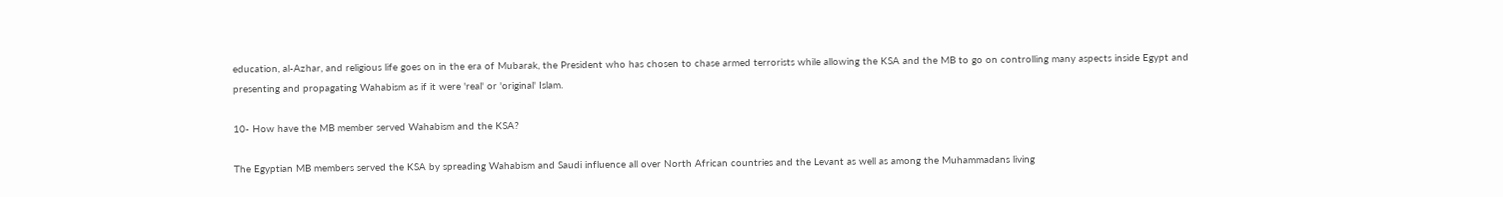education, al-Azhar, and religious life goes on in the era of Mubarak, the President who has chosen to chase armed terrorists while allowing the KSA and the MB to go on controlling many aspects inside Egypt and presenting and propagating Wahabism as if it were 'real' or 'original' Islam.

10- How have the MB member served Wahabism and the KSA?

The Egyptian MB members served the KSA by spreading Wahabism and Saudi influence all over North African countries and the Levant as well as among the Muhammadans living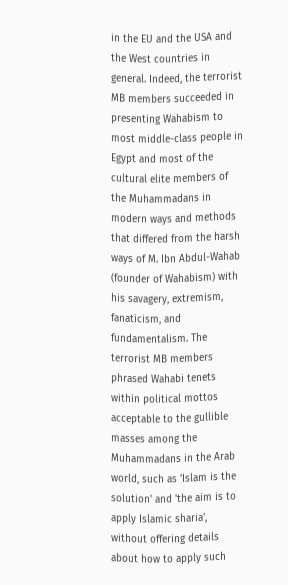in the EU and the USA and the West countries in general. Indeed, the terrorist MB members succeeded in presenting Wahabism to most middle-class people in Egypt and most of the cultural elite members of the Muhammadans in modern ways and methods that differed from the harsh ways of M. Ibn Abdul-Wahab (founder of Wahabism) with his savagery, extremism, fanaticism, and fundamentalism. The terrorist MB members phrased Wahabi tenets within political mottos acceptable to the gullible masses among the Muhammadans in the Arab world, such as 'Islam is the solution' and 'the aim is to apply Islamic sharia', without offering details about how to apply such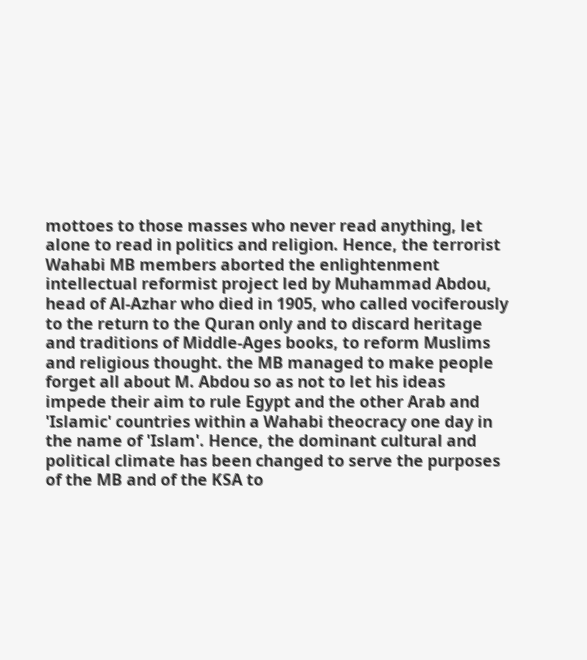mottoes to those masses who never read anything, let alone to read in politics and religion. Hence, the terrorist Wahabi MB members aborted the enlightenment intellectual reformist project led by Muhammad Abdou, head of Al-Azhar who died in 1905, who called vociferously to the return to the Quran only and to discard heritage and traditions of Middle-Ages books, to reform Muslims and religious thought. the MB managed to make people forget all about M. Abdou so as not to let his ideas impede their aim to rule Egypt and the other Arab and 'Islamic' countries within a Wahabi theocracy one day in the name of 'Islam'. Hence, the dominant cultural and political climate has been changed to serve the purposes of the MB and of the KSA to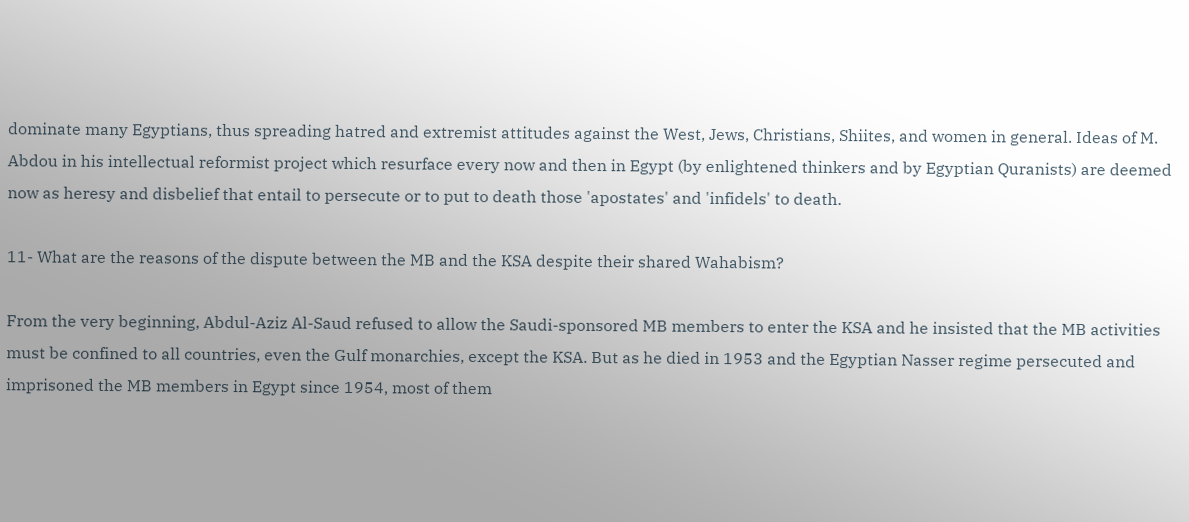dominate many Egyptians, thus spreading hatred and extremist attitudes against the West, Jews, Christians, Shiites, and women in general. Ideas of M. Abdou in his intellectual reformist project which resurface every now and then in Egypt (by enlightened thinkers and by Egyptian Quranists) are deemed now as heresy and disbelief that entail to persecute or to put to death those 'apostates' and 'infidels' to death.

11- What are the reasons of the dispute between the MB and the KSA despite their shared Wahabism?

From the very beginning, Abdul-Aziz Al-Saud refused to allow the Saudi-sponsored MB members to enter the KSA and he insisted that the MB activities must be confined to all countries, even the Gulf monarchies, except the KSA. But as he died in 1953 and the Egyptian Nasser regime persecuted and imprisoned the MB members in Egypt since 1954, most of them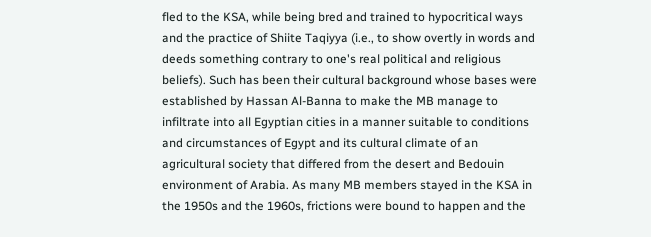fled to the KSA, while being bred and trained to hypocritical ways and the practice of Shiite Taqiyya (i.e., to show overtly in words and deeds something contrary to one's real political and religious beliefs). Such has been their cultural background whose bases were established by Hassan Al-Banna to make the MB manage to infiltrate into all Egyptian cities in a manner suitable to conditions and circumstances of Egypt and its cultural climate of an agricultural society that differed from the desert and Bedouin environment of Arabia. As many MB members stayed in the KSA in the 1950s and the 1960s, frictions were bound to happen and the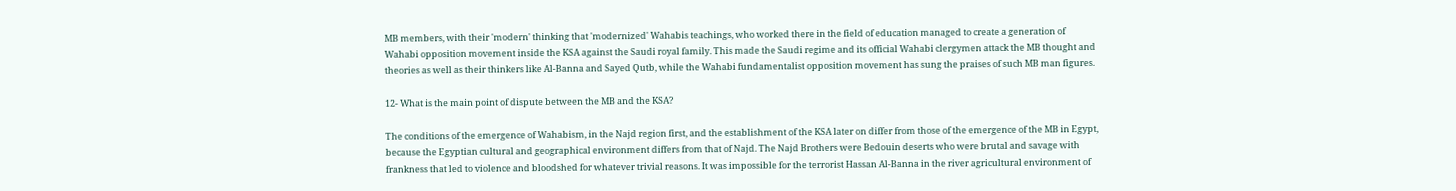MB members, with their 'modern' thinking that 'modernized' Wahabis teachings, who worked there in the field of education managed to create a generation of Wahabi opposition movement inside the KSA against the Saudi royal family. This made the Saudi regime and its official Wahabi clergymen attack the MB thought and theories as well as their thinkers like Al-Banna and Sayed Qutb, while the Wahabi fundamentalist opposition movement has sung the praises of such MB man figures.

12- What is the main point of dispute between the MB and the KSA?

The conditions of the emergence of Wahabism, in the Najd region first, and the establishment of the KSA later on differ from those of the emergence of the MB in Egypt, because the Egyptian cultural and geographical environment differs from that of Najd. The Najd Brothers were Bedouin deserts who were brutal and savage with frankness that led to violence and bloodshed for whatever trivial reasons. It was impossible for the terrorist Hassan Al-Banna in the river agricultural environment of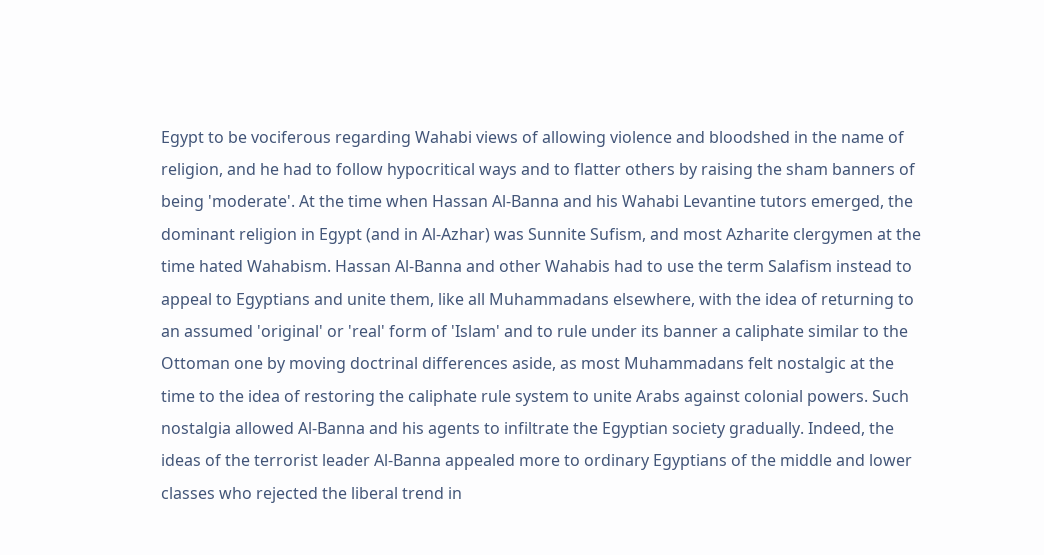Egypt to be vociferous regarding Wahabi views of allowing violence and bloodshed in the name of religion, and he had to follow hypocritical ways and to flatter others by raising the sham banners of being 'moderate'. At the time when Hassan Al-Banna and his Wahabi Levantine tutors emerged, the dominant religion in Egypt (and in Al-Azhar) was Sunnite Sufism, and most Azharite clergymen at the time hated Wahabism. Hassan Al-Banna and other Wahabis had to use the term Salafism instead to appeal to Egyptians and unite them, like all Muhammadans elsewhere, with the idea of returning to an assumed 'original' or 'real' form of 'Islam' and to rule under its banner a caliphate similar to the Ottoman one by moving doctrinal differences aside, as most Muhammadans felt nostalgic at the time to the idea of restoring the caliphate rule system to unite Arabs against colonial powers. Such nostalgia allowed Al-Banna and his agents to infiltrate the Egyptian society gradually. Indeed, the ideas of the terrorist leader Al-Banna appealed more to ordinary Egyptians of the middle and lower classes who rejected the liberal trend in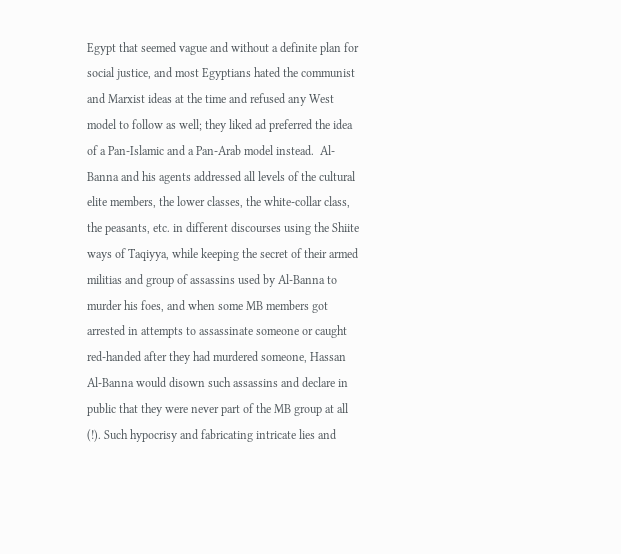Egypt that seemed vague and without a definite plan for social justice, and most Egyptians hated the communist and Marxist ideas at the time and refused any West model to follow as well; they liked ad preferred the idea of a Pan-Islamic and a Pan-Arab model instead.  Al-Banna and his agents addressed all levels of the cultural elite members, the lower classes, the white-collar class, the peasants, etc. in different discourses using the Shiite ways of Taqiyya, while keeping the secret of their armed militias and group of assassins used by Al-Banna to murder his foes, and when some MB members got arrested in attempts to assassinate someone or caught red-handed after they had murdered someone, Hassan Al-Banna would disown such assassins and declare in public that they were never part of the MB group at all (!). Such hypocrisy and fabricating intricate lies and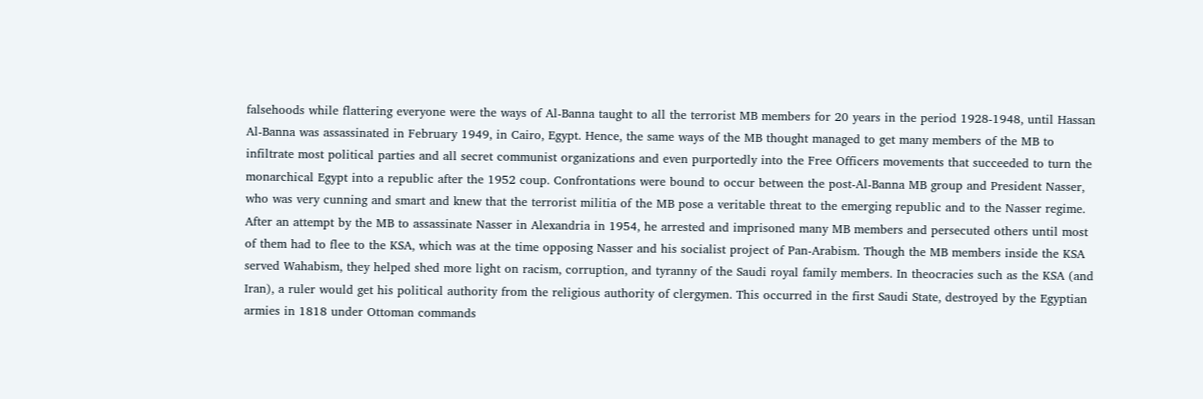falsehoods while flattering everyone were the ways of Al-Banna taught to all the terrorist MB members for 20 years in the period 1928-1948, until Hassan Al-Banna was assassinated in February 1949, in Cairo, Egypt. Hence, the same ways of the MB thought managed to get many members of the MB to infiltrate most political parties and all secret communist organizations and even purportedly into the Free Officers movements that succeeded to turn the monarchical Egypt into a republic after the 1952 coup. Confrontations were bound to occur between the post-Al-Banna MB group and President Nasser, who was very cunning and smart and knew that the terrorist militia of the MB pose a veritable threat to the emerging republic and to the Nasser regime. After an attempt by the MB to assassinate Nasser in Alexandria in 1954, he arrested and imprisoned many MB members and persecuted others until most of them had to flee to the KSA, which was at the time opposing Nasser and his socialist project of Pan-Arabism. Though the MB members inside the KSA served Wahabism, they helped shed more light on racism, corruption, and tyranny of the Saudi royal family members. In theocracies such as the KSA (and Iran), a ruler would get his political authority from the religious authority of clergymen. This occurred in the first Saudi State, destroyed by the Egyptian armies in 1818 under Ottoman commands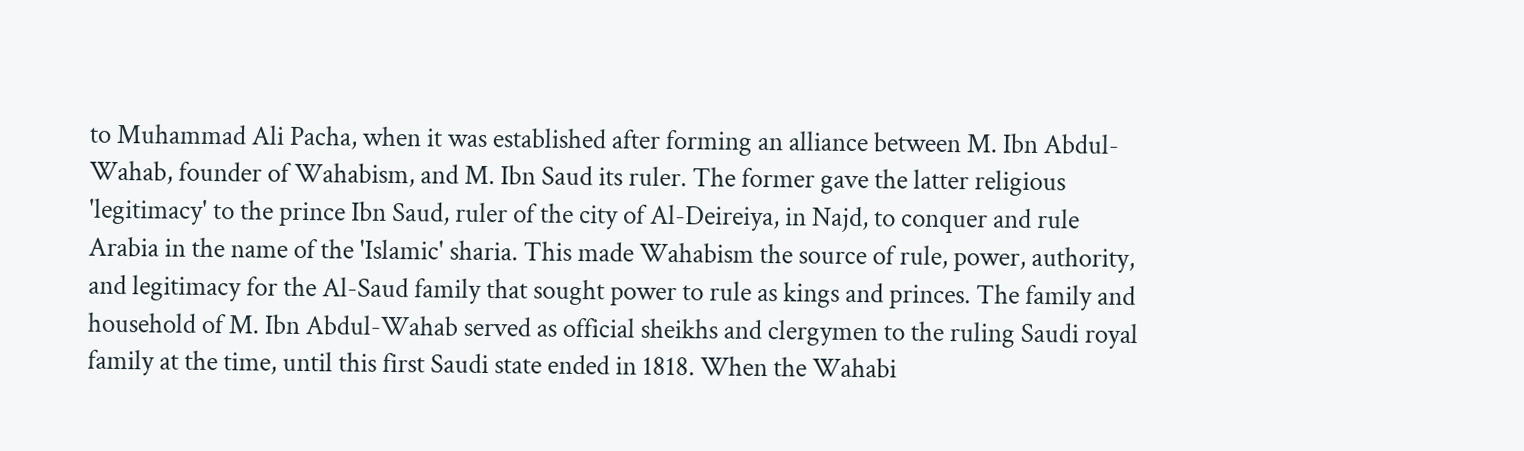to Muhammad Ali Pacha, when it was established after forming an alliance between M. Ibn Abdul-Wahab, founder of Wahabism, and M. Ibn Saud its ruler. The former gave the latter religious 'legitimacy' to the prince Ibn Saud, ruler of the city of Al-Deireiya, in Najd, to conquer and rule Arabia in the name of the 'Islamic' sharia. This made Wahabism the source of rule, power, authority, and legitimacy for the Al-Saud family that sought power to rule as kings and princes. The family and household of M. Ibn Abdul-Wahab served as official sheikhs and clergymen to the ruling Saudi royal family at the time, until this first Saudi state ended in 1818. When the Wahabi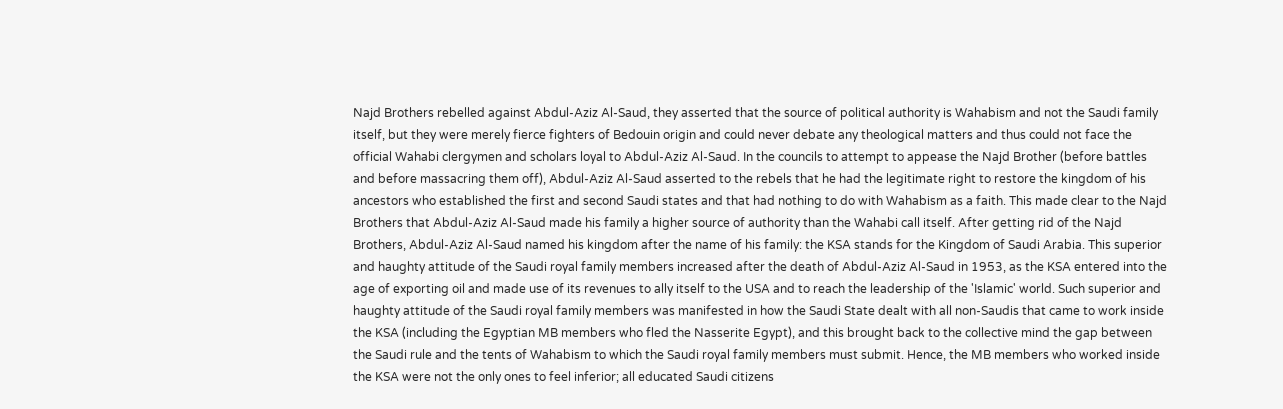Najd Brothers rebelled against Abdul-Aziz Al-Saud, they asserted that the source of political authority is Wahabism and not the Saudi family itself, but they were merely fierce fighters of Bedouin origin and could never debate any theological matters and thus could not face the official Wahabi clergymen and scholars loyal to Abdul-Aziz Al-Saud. In the councils to attempt to appease the Najd Brother (before battles and before massacring them off), Abdul-Aziz Al-Saud asserted to the rebels that he had the legitimate right to restore the kingdom of his ancestors who established the first and second Saudi states and that had nothing to do with Wahabism as a faith. This made clear to the Najd Brothers that Abdul-Aziz Al-Saud made his family a higher source of authority than the Wahabi call itself. After getting rid of the Najd Brothers, Abdul-Aziz Al-Saud named his kingdom after the name of his family: the KSA stands for the Kingdom of Saudi Arabia. This superior and haughty attitude of the Saudi royal family members increased after the death of Abdul-Aziz Al-Saud in 1953, as the KSA entered into the age of exporting oil and made use of its revenues to ally itself to the USA and to reach the leadership of the 'Islamic' world. Such superior and haughty attitude of the Saudi royal family members was manifested in how the Saudi State dealt with all non-Saudis that came to work inside the KSA (including the Egyptian MB members who fled the Nasserite Egypt), and this brought back to the collective mind the gap between the Saudi rule and the tents of Wahabism to which the Saudi royal family members must submit. Hence, the MB members who worked inside the KSA were not the only ones to feel inferior; all educated Saudi citizens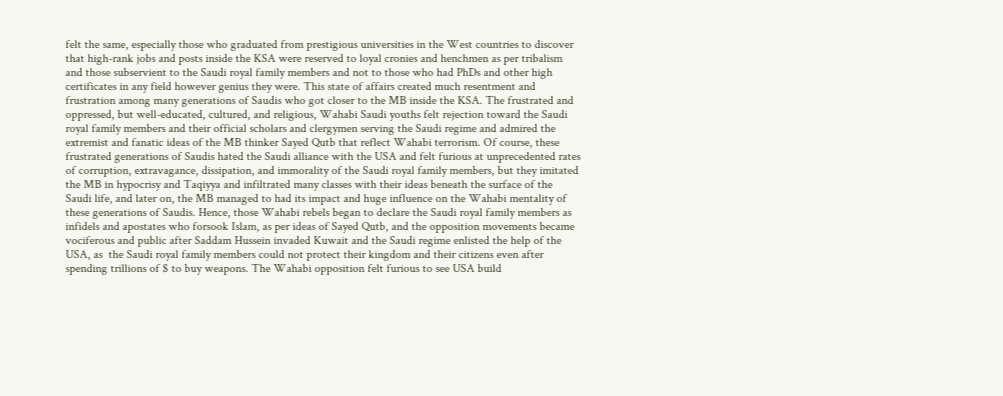felt the same, especially those who graduated from prestigious universities in the West countries to discover that high-rank jobs and posts inside the KSA were reserved to loyal cronies and henchmen as per tribalism and those subservient to the Saudi royal family members and not to those who had PhDs and other high certificates in any field however genius they were. This state of affairs created much resentment and frustration among many generations of Saudis who got closer to the MB inside the KSA. The frustrated and oppressed, but well-educated, cultured, and religious, Wahabi Saudi youths felt rejection toward the Saudi royal family members and their official scholars and clergymen serving the Saudi regime and admired the extremist and fanatic ideas of the MB thinker Sayed Qutb that reflect Wahabi terrorism. Of course, these frustrated generations of Saudis hated the Saudi alliance with the USA and felt furious at unprecedented rates of corruption, extravagance, dissipation, and immorality of the Saudi royal family members, but they imitated the MB in hypocrisy and Taqiyya and infiltrated many classes with their ideas beneath the surface of the Saudi life, and later on, the MB managed to had its impact and huge influence on the Wahabi mentality of these generations of Saudis. Hence, those Wahabi rebels began to declare the Saudi royal family members as infidels and apostates who forsook Islam, as per ideas of Sayed Qutb, and the opposition movements became vociferous and public after Saddam Hussein invaded Kuwait and the Saudi regime enlisted the help of the USA, as  the Saudi royal family members could not protect their kingdom and their citizens even after spending trillions of $ to buy weapons. The Wahabi opposition felt furious to see USA build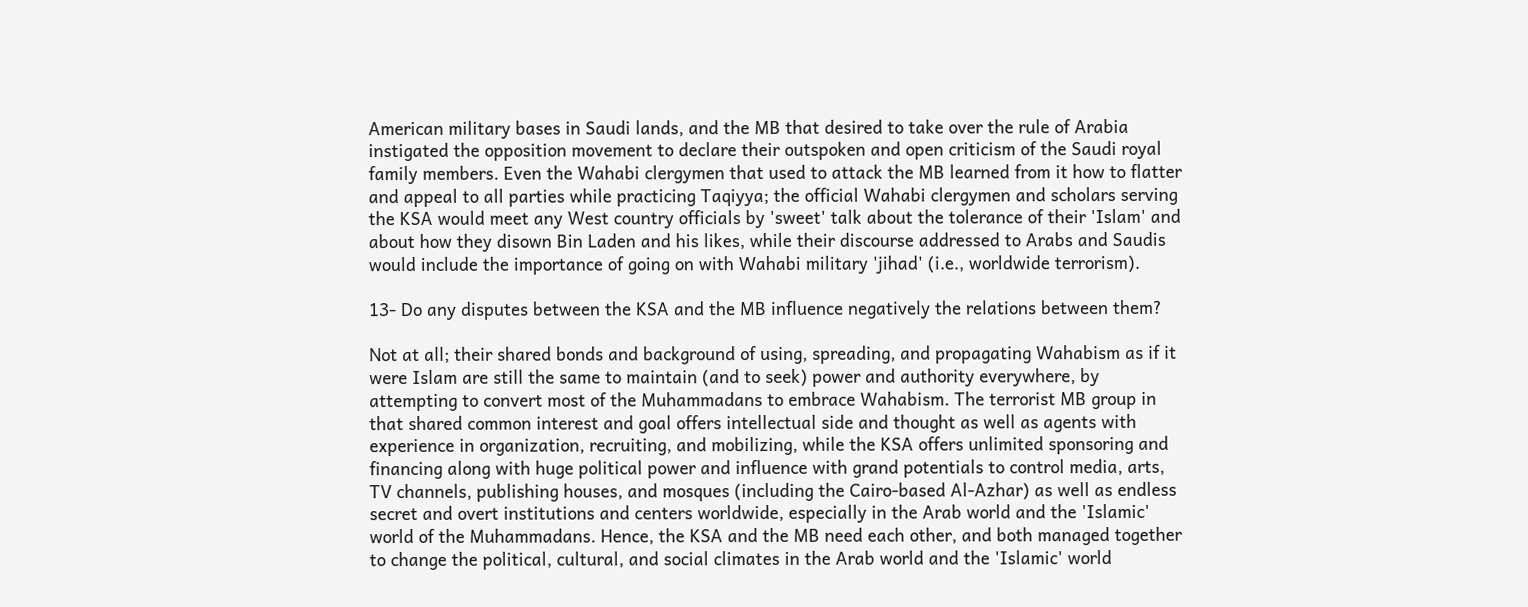American military bases in Saudi lands, and the MB that desired to take over the rule of Arabia instigated the opposition movement to declare their outspoken and open criticism of the Saudi royal family members. Even the Wahabi clergymen that used to attack the MB learned from it how to flatter and appeal to all parties while practicing Taqiyya; the official Wahabi clergymen and scholars serving the KSA would meet any West country officials by 'sweet' talk about the tolerance of their 'Islam' and about how they disown Bin Laden and his likes, while their discourse addressed to Arabs and Saudis would include the importance of going on with Wahabi military 'jihad' (i.e., worldwide terrorism).

13- Do any disputes between the KSA and the MB influence negatively the relations between them?

Not at all; their shared bonds and background of using, spreading, and propagating Wahabism as if it were Islam are still the same to maintain (and to seek) power and authority everywhere, by attempting to convert most of the Muhammadans to embrace Wahabism. The terrorist MB group in that shared common interest and goal offers intellectual side and thought as well as agents with experience in organization, recruiting, and mobilizing, while the KSA offers unlimited sponsoring and financing along with huge political power and influence with grand potentials to control media, arts, TV channels, publishing houses, and mosques (including the Cairo-based Al-Azhar) as well as endless secret and overt institutions and centers worldwide, especially in the Arab world and the 'Islamic' world of the Muhammadans. Hence, the KSA and the MB need each other, and both managed together to change the political, cultural, and social climates in the Arab world and the 'Islamic' world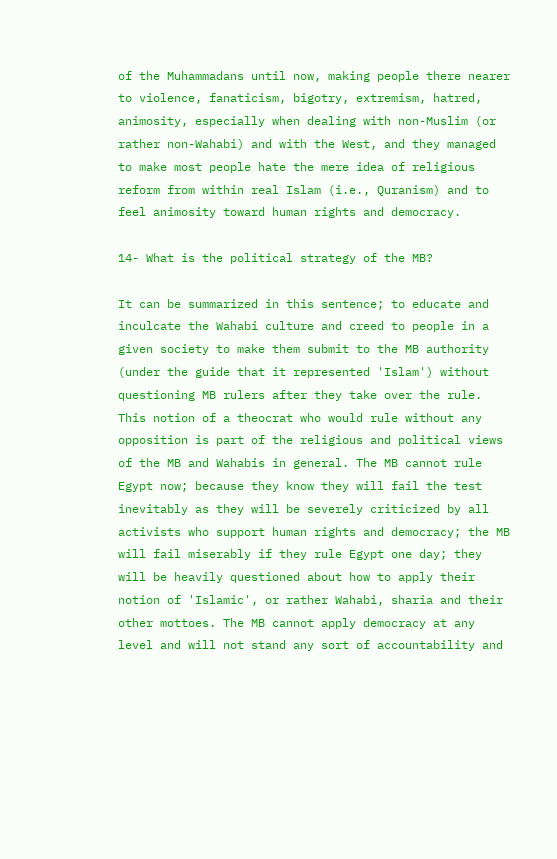of the Muhammadans until now, making people there nearer to violence, fanaticism, bigotry, extremism, hatred, animosity, especially when dealing with non-Muslim (or rather non-Wahabi) and with the West, and they managed to make most people hate the mere idea of religious reform from within real Islam (i.e., Quranism) and to feel animosity toward human rights and democracy.

14- What is the political strategy of the MB?

It can be summarized in this sentence; to educate and inculcate the Wahabi culture and creed to people in a given society to make them submit to the MB authority (under the guide that it represented 'Islam') without questioning MB rulers after they take over the rule. This notion of a theocrat who would rule without any opposition is part of the religious and political views of the MB and Wahabis in general. The MB cannot rule Egypt now; because they know they will fail the test inevitably as they will be severely criticized by all activists who support human rights and democracy; the MB will fail miserably if they rule Egypt one day; they will be heavily questioned about how to apply their notion of 'Islamic', or rather Wahabi, sharia and their other mottoes. The MB cannot apply democracy at any level and will not stand any sort of accountability and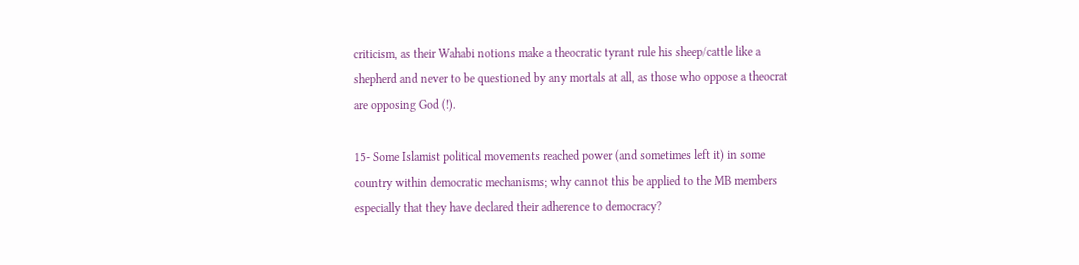criticism, as their Wahabi notions make a theocratic tyrant rule his sheep/cattle like a shepherd and never to be questioned by any mortals at all, as those who oppose a theocrat are opposing God (!).

15- Some Islamist political movements reached power (and sometimes left it) in some country within democratic mechanisms; why cannot this be applied to the MB members especially that they have declared their adherence to democracy?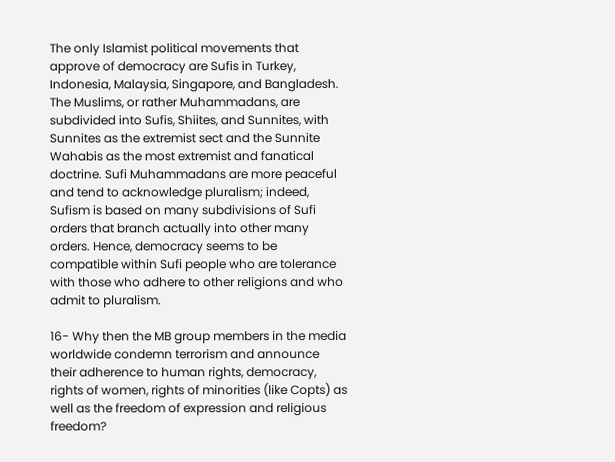The only Islamist political movements that approve of democracy are Sufis in Turkey, Indonesia, Malaysia, Singapore, and Bangladesh. The Muslims, or rather Muhammadans, are subdivided into Sufis, Shiites, and Sunnites, with Sunnites as the extremist sect and the Sunnite Wahabis as the most extremist and fanatical doctrine. Sufi Muhammadans are more peaceful and tend to acknowledge pluralism; indeed, Sufism is based on many subdivisions of Sufi orders that branch actually into other many orders. Hence, democracy seems to be compatible within Sufi people who are tolerance with those who adhere to other religions and who admit to pluralism.

16- Why then the MB group members in the media worldwide condemn terrorism and announce their adherence to human rights, democracy, rights of women, rights of minorities (like Copts) as well as the freedom of expression and religious freedom?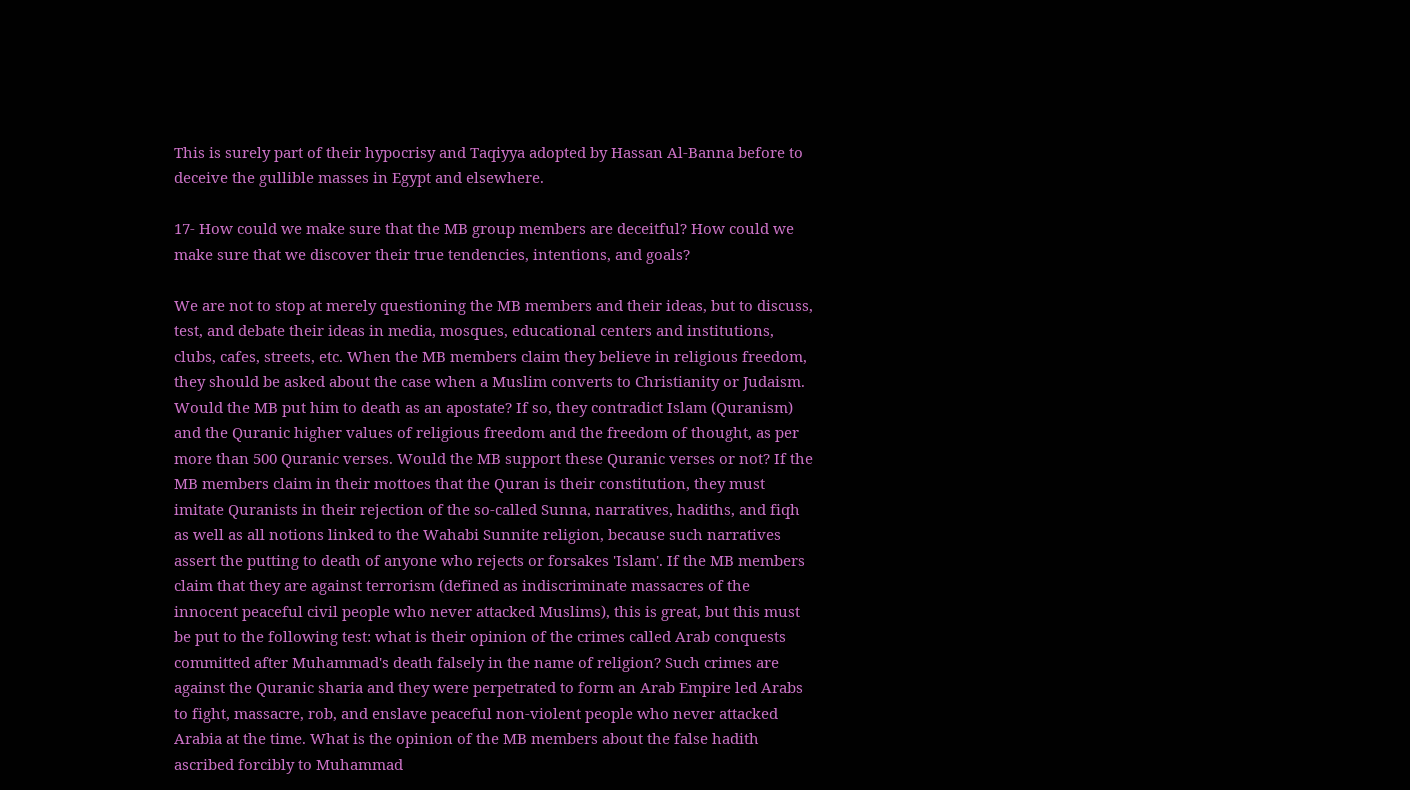This is surely part of their hypocrisy and Taqiyya adopted by Hassan Al-Banna before to deceive the gullible masses in Egypt and elsewhere.

17- How could we make sure that the MB group members are deceitful? How could we make sure that we discover their true tendencies, intentions, and goals?

We are not to stop at merely questioning the MB members and their ideas, but to discuss, test, and debate their ideas in media, mosques, educational centers and institutions, clubs, cafes, streets, etc. When the MB members claim they believe in religious freedom, they should be asked about the case when a Muslim converts to Christianity or Judaism. Would the MB put him to death as an apostate? If so, they contradict Islam (Quranism) and the Quranic higher values of religious freedom and the freedom of thought, as per more than 500 Quranic verses. Would the MB support these Quranic verses or not? If the MB members claim in their mottoes that the Quran is their constitution, they must imitate Quranists in their rejection of the so-called Sunna, narratives, hadiths, and fiqh as well as all notions linked to the Wahabi Sunnite religion, because such narratives assert the putting to death of anyone who rejects or forsakes 'Islam'. If the MB members claim that they are against terrorism (defined as indiscriminate massacres of the innocent peaceful civil people who never attacked Muslims), this is great, but this must be put to the following test: what is their opinion of the crimes called Arab conquests committed after Muhammad's death falsely in the name of religion? Such crimes are against the Quranic sharia and they were perpetrated to form an Arab Empire led Arabs to fight, massacre, rob, and enslave peaceful non-violent people who never attacked Arabia at the time. What is the opinion of the MB members about the false hadith ascribed forcibly to Muhammad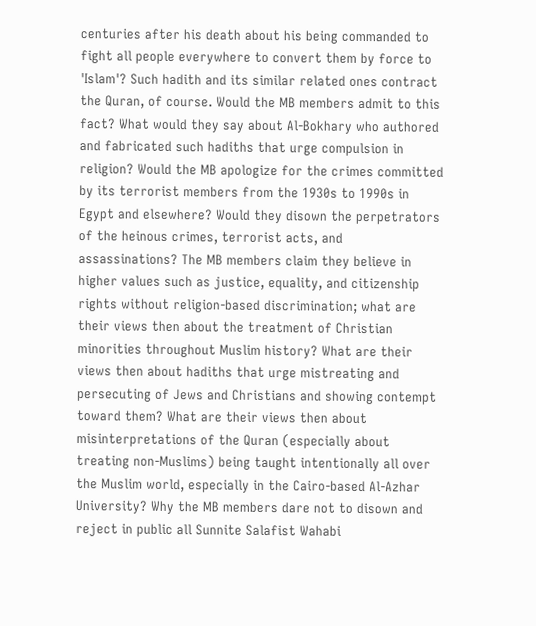centuries after his death about his being commanded to fight all people everywhere to convert them by force to 'Islam'? Such hadith and its similar related ones contract the Quran, of course. Would the MB members admit to this fact? What would they say about Al-Bokhary who authored and fabricated such hadiths that urge compulsion in religion? Would the MB apologize for the crimes committed by its terrorist members from the 1930s to 1990s in Egypt and elsewhere? Would they disown the perpetrators of the heinous crimes, terrorist acts, and assassinations? The MB members claim they believe in higher values such as justice, equality, and citizenship rights without religion-based discrimination; what are their views then about the treatment of Christian minorities throughout Muslim history? What are their views then about hadiths that urge mistreating and persecuting of Jews and Christians and showing contempt toward them? What are their views then about misinterpretations of the Quran (especially about treating non-Muslims) being taught intentionally all over the Muslim world, especially in the Cairo-based Al-Azhar University? Why the MB members dare not to disown and reject in public all Sunnite Salafist Wahabi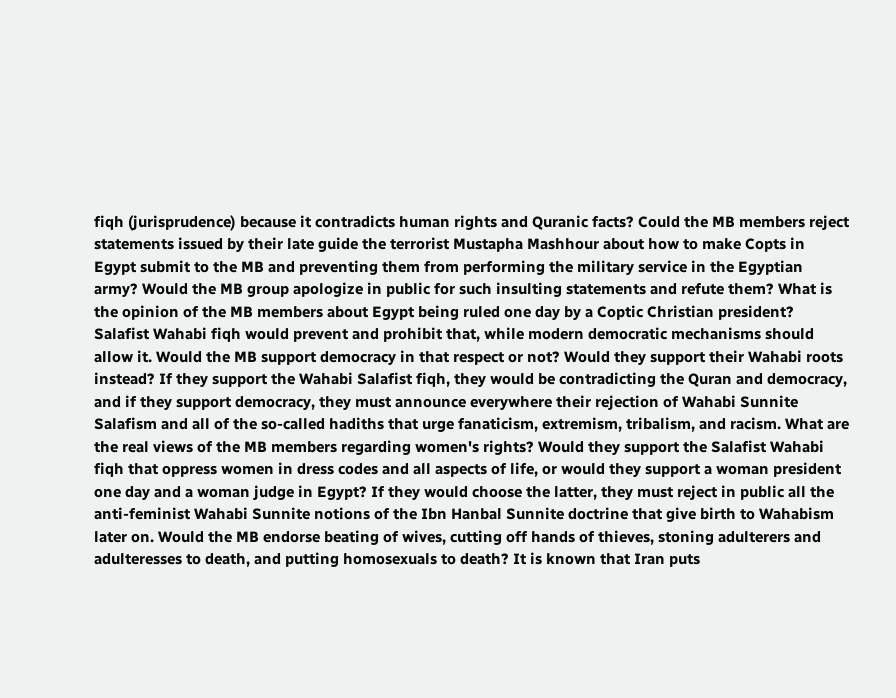fiqh (jurisprudence) because it contradicts human rights and Quranic facts? Could the MB members reject statements issued by their late guide the terrorist Mustapha Mashhour about how to make Copts in Egypt submit to the MB and preventing them from performing the military service in the Egyptian  army? Would the MB group apologize in public for such insulting statements and refute them? What is the opinion of the MB members about Egypt being ruled one day by a Coptic Christian president? Salafist Wahabi fiqh would prevent and prohibit that, while modern democratic mechanisms should allow it. Would the MB support democracy in that respect or not? Would they support their Wahabi roots instead? If they support the Wahabi Salafist fiqh, they would be contradicting the Quran and democracy, and if they support democracy, they must announce everywhere their rejection of Wahabi Sunnite Salafism and all of the so-called hadiths that urge fanaticism, extremism, tribalism, and racism. What are the real views of the MB members regarding women's rights? Would they support the Salafist Wahabi fiqh that oppress women in dress codes and all aspects of life, or would they support a woman president one day and a woman judge in Egypt? If they would choose the latter, they must reject in public all the anti-feminist Wahabi Sunnite notions of the Ibn Hanbal Sunnite doctrine that give birth to Wahabism later on. Would the MB endorse beating of wives, cutting off hands of thieves, stoning adulterers and adulteresses to death, and putting homosexuals to death? It is known that Iran puts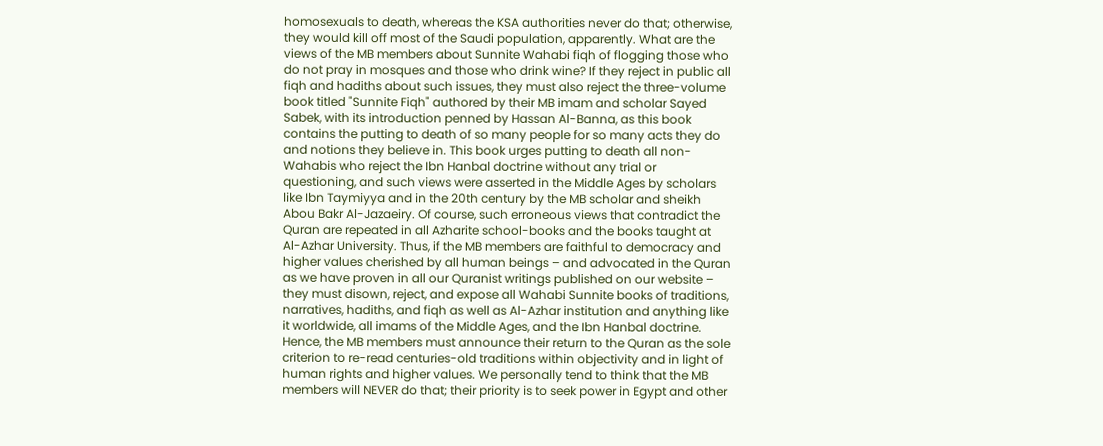homosexuals to death, whereas the KSA authorities never do that; otherwise, they would kill off most of the Saudi population, apparently. What are the views of the MB members about Sunnite Wahabi fiqh of flogging those who do not pray in mosques and those who drink wine? If they reject in public all fiqh and hadiths about such issues, they must also reject the three-volume book titled "Sunnite Fiqh" authored by their MB imam and scholar Sayed Sabek, with its introduction penned by Hassan Al-Banna, as this book contains the putting to death of so many people for so many acts they do and notions they believe in. This book urges putting to death all non-Wahabis who reject the Ibn Hanbal doctrine without any trial or questioning, and such views were asserted in the Middle Ages by scholars like Ibn Taymiyya and in the 20th century by the MB scholar and sheikh Abou Bakr Al-Jazaeiry. Of course, such erroneous views that contradict the Quran are repeated in all Azharite school-books and the books taught at Al-Azhar University. Thus, if the MB members are faithful to democracy and higher values cherished by all human beings – and advocated in the Quran as we have proven in all our Quranist writings published on our website – they must disown, reject, and expose all Wahabi Sunnite books of traditions, narratives, hadiths, and fiqh as well as Al-Azhar institution and anything like it worldwide, all imams of the Middle Ages, and the Ibn Hanbal doctrine. Hence, the MB members must announce their return to the Quran as the sole criterion to re-read centuries-old traditions within objectivity and in light of human rights and higher values. We personally tend to think that the MB members will NEVER do that; their priority is to seek power in Egypt and other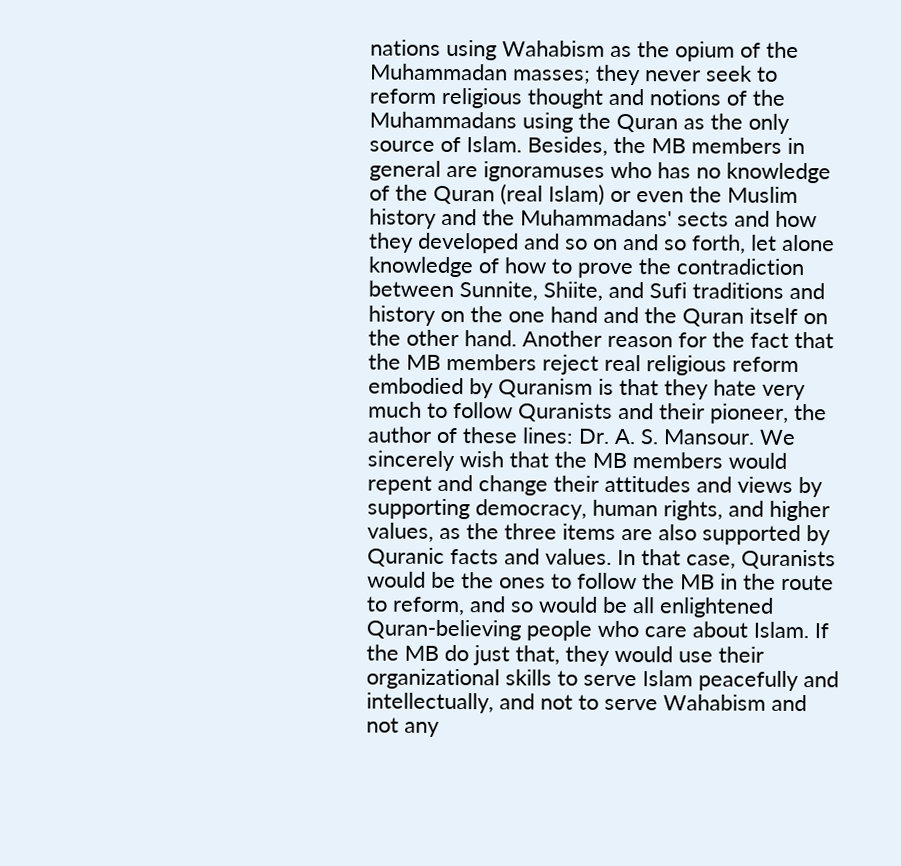nations using Wahabism as the opium of the Muhammadan masses; they never seek to reform religious thought and notions of the Muhammadans using the Quran as the only source of Islam. Besides, the MB members in general are ignoramuses who has no knowledge of the Quran (real Islam) or even the Muslim history and the Muhammadans' sects and how they developed and so on and so forth, let alone knowledge of how to prove the contradiction between Sunnite, Shiite, and Sufi traditions and history on the one hand and the Quran itself on the other hand. Another reason for the fact that the MB members reject real religious reform embodied by Quranism is that they hate very much to follow Quranists and their pioneer, the author of these lines: Dr. A. S. Mansour. We sincerely wish that the MB members would repent and change their attitudes and views by supporting democracy, human rights, and higher values, as the three items are also supported by Quranic facts and values. In that case, Quranists would be the ones to follow the MB in the route to reform, and so would be all enlightened Quran-believing people who care about Islam. If the MB do just that, they would use their organizational skills to serve Islam peacefully and intellectually, and not to serve Wahabism and not any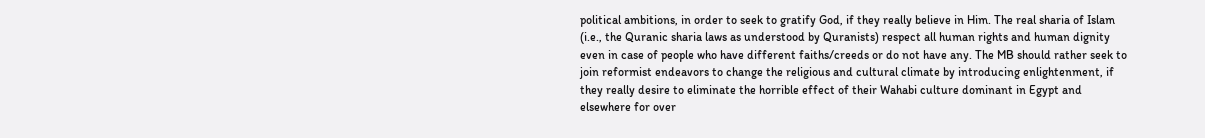political ambitions, in order to seek to gratify God, if they really believe in Him. The real sharia of Islam (i.e., the Quranic sharia laws as understood by Quranists) respect all human rights and human dignity even in case of people who have different faiths/creeds or do not have any. The MB should rather seek to join reformist endeavors to change the religious and cultural climate by introducing enlightenment, if they really desire to eliminate the horrible effect of their Wahabi culture dominant in Egypt and elsewhere for over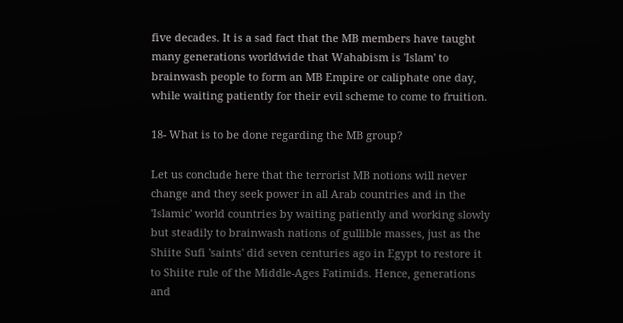five decades. It is a sad fact that the MB members have taught many generations worldwide that Wahabism is 'Islam' to brainwash people to form an MB Empire or caliphate one day, while waiting patiently for their evil scheme to come to fruition.

18- What is to be done regarding the MB group?

Let us conclude here that the terrorist MB notions will never change and they seek power in all Arab countries and in the 'Islamic' world countries by waiting patiently and working slowly but steadily to brainwash nations of gullible masses, just as the Shiite Sufi 'saints' did seven centuries ago in Egypt to restore it to Shiite rule of the Middle-Ages Fatimids. Hence, generations and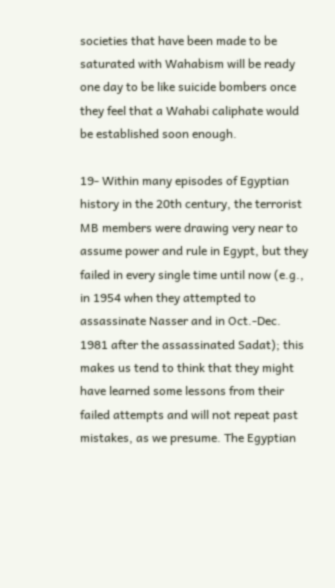societies that have been made to be saturated with Wahabism will be ready one day to be like suicide bombers once they feel that a Wahabi caliphate would be established soon enough.

19- Within many episodes of Egyptian history in the 20th century, the terrorist MB members were drawing very near to assume power and rule in Egypt, but they failed in every single time until now (e.g., in 1954 when they attempted to assassinate Nasser and in Oct.-Dec. 1981 after the assassinated Sadat); this makes us tend to think that they might have learned some lessons from their failed attempts and will not repeat past mistakes, as we presume. The Egyptian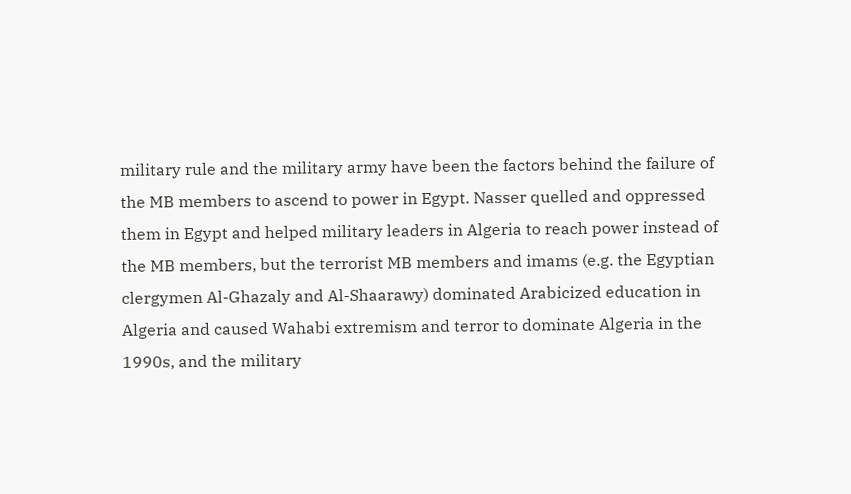military rule and the military army have been the factors behind the failure of the MB members to ascend to power in Egypt. Nasser quelled and oppressed them in Egypt and helped military leaders in Algeria to reach power instead of the MB members, but the terrorist MB members and imams (e.g. the Egyptian clergymen Al-Ghazaly and Al-Shaarawy) dominated Arabicized education in Algeria and caused Wahabi extremism and terror to dominate Algeria in the 1990s, and the military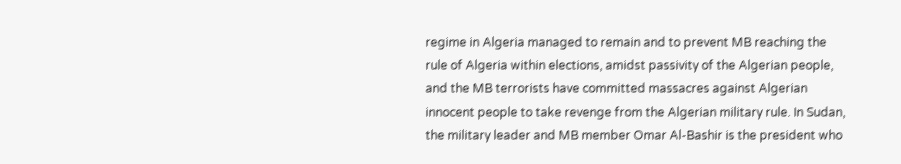regime in Algeria managed to remain and to prevent MB reaching the rule of Algeria within elections, amidst passivity of the Algerian people, and the MB terrorists have committed massacres against Algerian innocent people to take revenge from the Algerian military rule. In Sudan, the military leader and MB member Omar Al-Bashir is the president who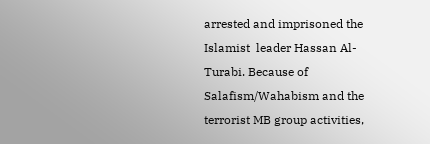arrested and imprisoned the Islamist  leader Hassan Al-Turabi. Because of Salafism/Wahabism and the terrorist MB group activities,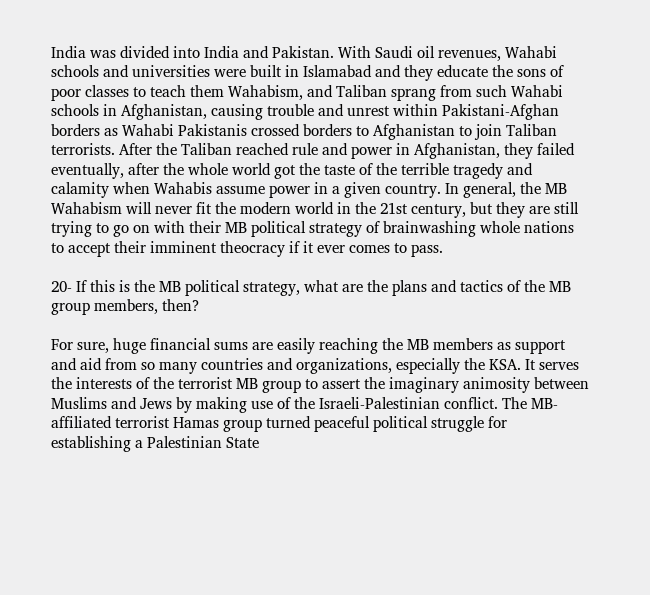India was divided into India and Pakistan. With Saudi oil revenues, Wahabi schools and universities were built in Islamabad and they educate the sons of poor classes to teach them Wahabism, and Taliban sprang from such Wahabi schools in Afghanistan, causing trouble and unrest within Pakistani-Afghan borders as Wahabi Pakistanis crossed borders to Afghanistan to join Taliban terrorists. After the Taliban reached rule and power in Afghanistan, they failed eventually, after the whole world got the taste of the terrible tragedy and calamity when Wahabis assume power in a given country. In general, the MB Wahabism will never fit the modern world in the 21st century, but they are still trying to go on with their MB political strategy of brainwashing whole nations to accept their imminent theocracy if it ever comes to pass.

20- If this is the MB political strategy, what are the plans and tactics of the MB group members, then?

For sure, huge financial sums are easily reaching the MB members as support and aid from so many countries and organizations, especially the KSA. It serves the interests of the terrorist MB group to assert the imaginary animosity between Muslims and Jews by making use of the Israeli-Palestinian conflict. The MB-affiliated terrorist Hamas group turned peaceful political struggle for establishing a Palestinian State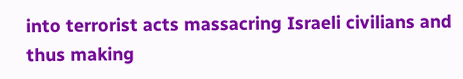into terrorist acts massacring Israeli civilians and thus making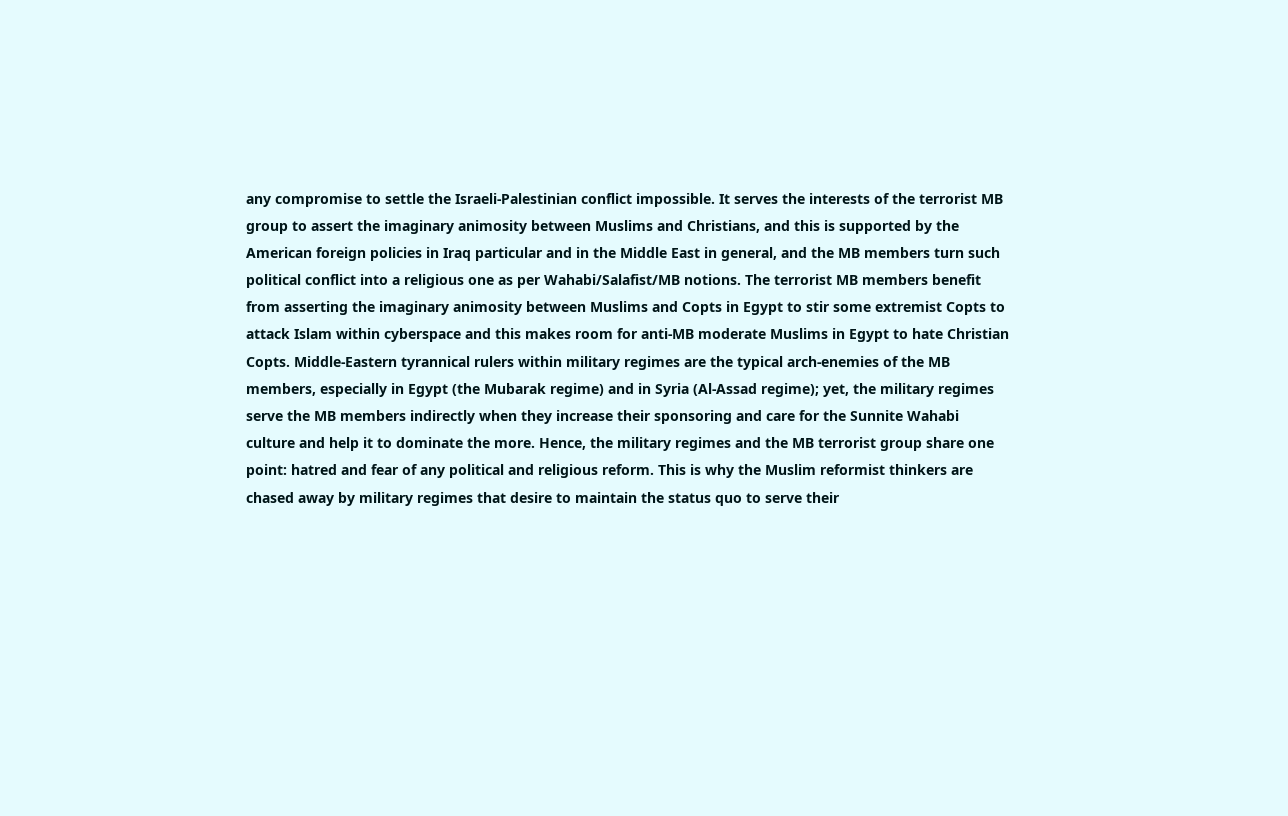any compromise to settle the Israeli-Palestinian conflict impossible. It serves the interests of the terrorist MB group to assert the imaginary animosity between Muslims and Christians, and this is supported by the American foreign policies in Iraq particular and in the Middle East in general, and the MB members turn such political conflict into a religious one as per Wahabi/Salafist/MB notions. The terrorist MB members benefit from asserting the imaginary animosity between Muslims and Copts in Egypt to stir some extremist Copts to attack Islam within cyberspace and this makes room for anti-MB moderate Muslims in Egypt to hate Christian Copts. Middle-Eastern tyrannical rulers within military regimes are the typical arch-enemies of the MB members, especially in Egypt (the Mubarak regime) and in Syria (Al-Assad regime); yet, the military regimes serve the MB members indirectly when they increase their sponsoring and care for the Sunnite Wahabi culture and help it to dominate the more. Hence, the military regimes and the MB terrorist group share one point: hatred and fear of any political and religious reform. This is why the Muslim reformist thinkers are chased away by military regimes that desire to maintain the status quo to serve their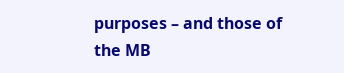purposes – and those of the MB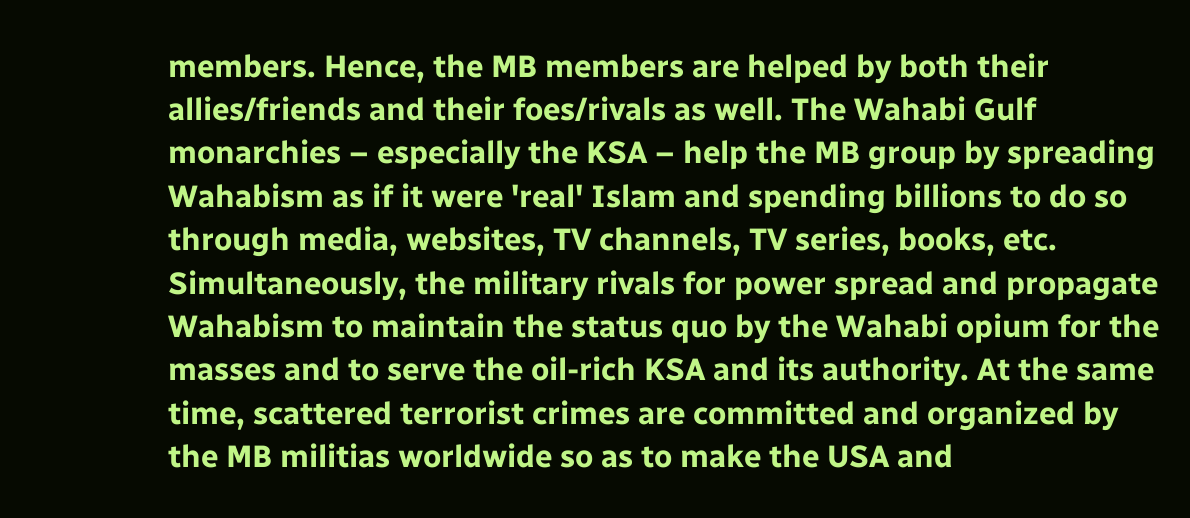members. Hence, the MB members are helped by both their allies/friends and their foes/rivals as well. The Wahabi Gulf monarchies – especially the KSA – help the MB group by spreading Wahabism as if it were 'real' Islam and spending billions to do so through media, websites, TV channels, TV series, books, etc. Simultaneously, the military rivals for power spread and propagate Wahabism to maintain the status quo by the Wahabi opium for the masses and to serve the oil-rich KSA and its authority. At the same time, scattered terrorist crimes are committed and organized by the MB militias worldwide so as to make the USA and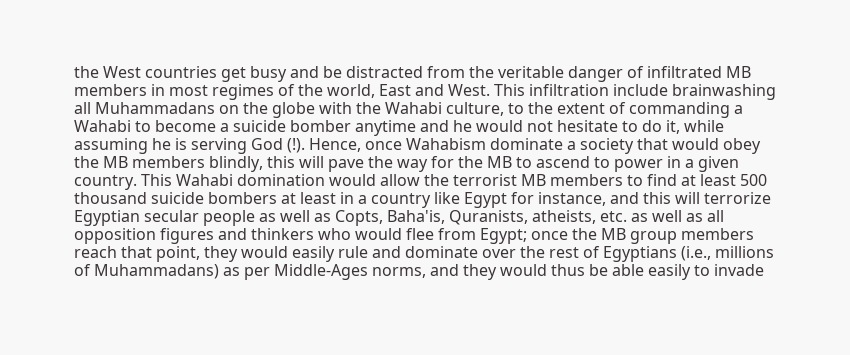the West countries get busy and be distracted from the veritable danger of infiltrated MB members in most regimes of the world, East and West. This infiltration include brainwashing all Muhammadans on the globe with the Wahabi culture, to the extent of commanding a Wahabi to become a suicide bomber anytime and he would not hesitate to do it, while assuming he is serving God (!). Hence, once Wahabism dominate a society that would obey the MB members blindly, this will pave the way for the MB to ascend to power in a given country. This Wahabi domination would allow the terrorist MB members to find at least 500 thousand suicide bombers at least in a country like Egypt for instance, and this will terrorize Egyptian secular people as well as Copts, Baha'is, Quranists, atheists, etc. as well as all opposition figures and thinkers who would flee from Egypt; once the MB group members reach that point, they would easily rule and dominate over the rest of Egyptians (i.e., millions of Muhammadans) as per Middle-Ages norms, and they would thus be able easily to invade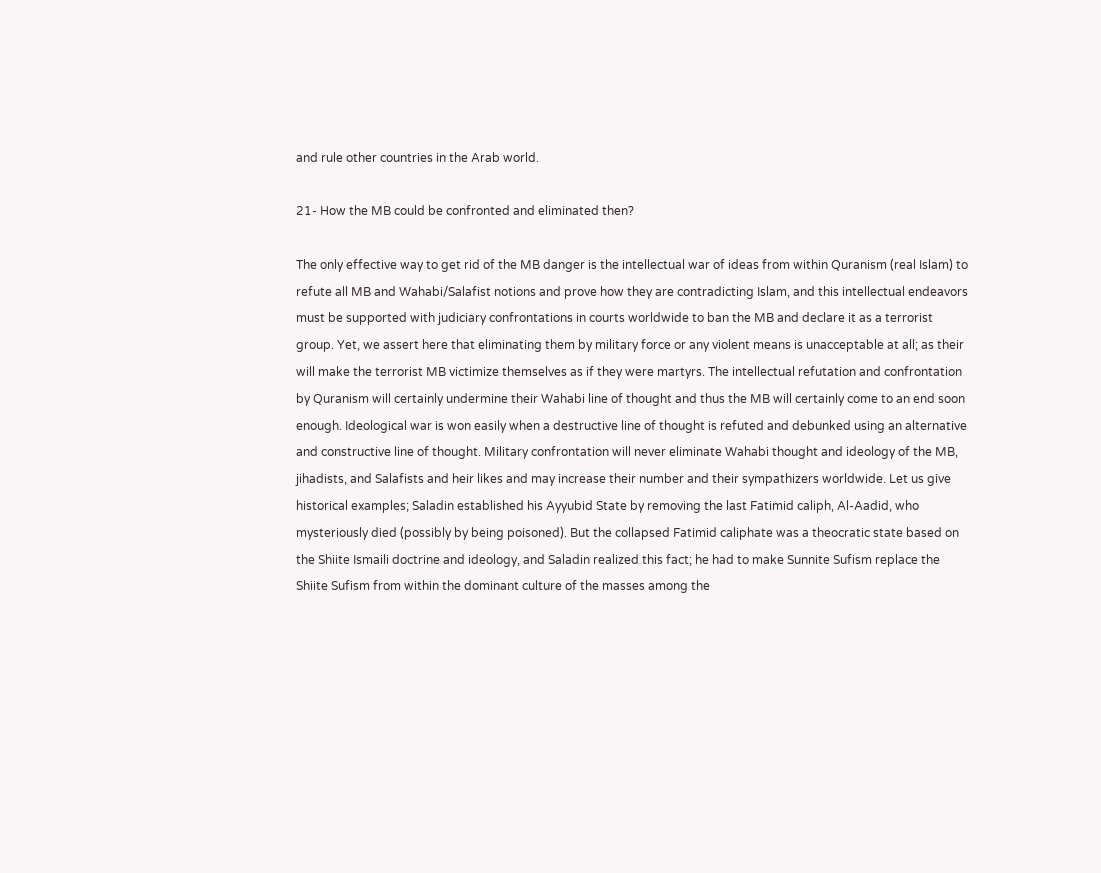and rule other countries in the Arab world.

21- How the MB could be confronted and eliminated then?

The only effective way to get rid of the MB danger is the intellectual war of ideas from within Quranism (real Islam) to refute all MB and Wahabi/Salafist notions and prove how they are contradicting Islam, and this intellectual endeavors must be supported with judiciary confrontations in courts worldwide to ban the MB and declare it as a terrorist group. Yet, we assert here that eliminating them by military force or any violent means is unacceptable at all; as their will make the terrorist MB victimize themselves as if they were martyrs. The intellectual refutation and confrontation by Quranism will certainly undermine their Wahabi line of thought and thus the MB will certainly come to an end soon enough. Ideological war is won easily when a destructive line of thought is refuted and debunked using an alternative and constructive line of thought. Military confrontation will never eliminate Wahabi thought and ideology of the MB, jihadists, and Salafists and heir likes and may increase their number and their sympathizers worldwide. Let us give historical examples; Saladin established his Ayyubid State by removing the last Fatimid caliph, Al-Aadid, who mysteriously died (possibly by being poisoned). But the collapsed Fatimid caliphate was a theocratic state based on the Shiite Ismaili doctrine and ideology, and Saladin realized this fact; he had to make Sunnite Sufism replace the Shiite Sufism from within the dominant culture of the masses among the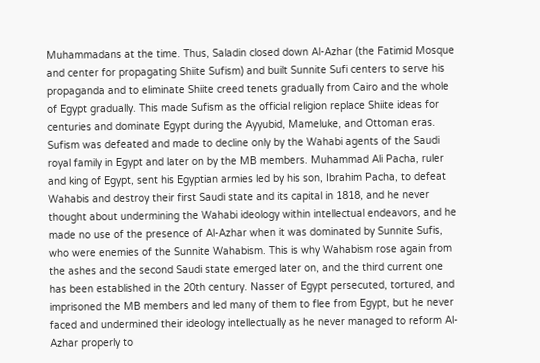Muhammadans at the time. Thus, Saladin closed down Al-Azhar (the Fatimid Mosque and center for propagating Shiite Sufism) and built Sunnite Sufi centers to serve his propaganda and to eliminate Shiite creed tenets gradually from Cairo and the whole of Egypt gradually. This made Sufism as the official religion replace Shiite ideas for centuries and dominate Egypt during the Ayyubid, Mameluke, and Ottoman eras. Sufism was defeated and made to decline only by the Wahabi agents of the Saudi royal family in Egypt and later on by the MB members. Muhammad Ali Pacha, ruler and king of Egypt, sent his Egyptian armies led by his son, Ibrahim Pacha, to defeat Wahabis and destroy their first Saudi state and its capital in 1818, and he never thought about undermining the Wahabi ideology within intellectual endeavors, and he made no use of the presence of Al-Azhar when it was dominated by Sunnite Sufis, who were enemies of the Sunnite Wahabism. This is why Wahabism rose again from the ashes and the second Saudi state emerged later on, and the third current one has been established in the 20th century. Nasser of Egypt persecuted, tortured, and imprisoned the MB members and led many of them to flee from Egypt, but he never faced and undermined their ideology intellectually as he never managed to reform Al-Azhar properly to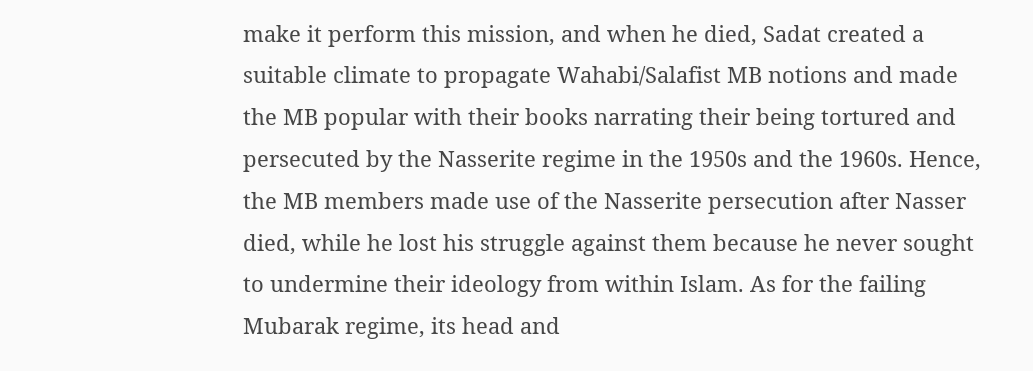make it perform this mission, and when he died, Sadat created a suitable climate to propagate Wahabi/Salafist MB notions and made the MB popular with their books narrating their being tortured and persecuted by the Nasserite regime in the 1950s and the 1960s. Hence, the MB members made use of the Nasserite persecution after Nasser died, while he lost his struggle against them because he never sought to undermine their ideology from within Islam. As for the failing Mubarak regime, its head and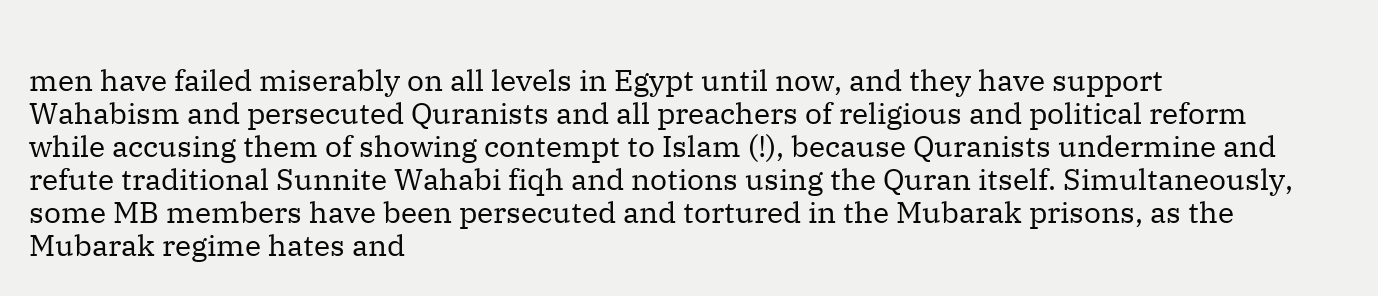men have failed miserably on all levels in Egypt until now, and they have support Wahabism and persecuted Quranists and all preachers of religious and political reform while accusing them of showing contempt to Islam (!), because Quranists undermine and refute traditional Sunnite Wahabi fiqh and notions using the Quran itself. Simultaneously, some MB members have been persecuted and tortured in the Mubarak prisons, as the Mubarak regime hates and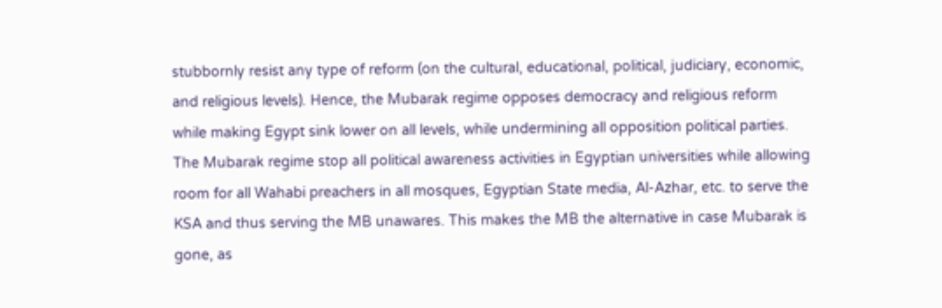stubbornly resist any type of reform (on the cultural, educational, political, judiciary, economic, and religious levels). Hence, the Mubarak regime opposes democracy and religious reform while making Egypt sink lower on all levels, while undermining all opposition political parties. The Mubarak regime stop all political awareness activities in Egyptian universities while allowing room for all Wahabi preachers in all mosques, Egyptian State media, Al-Azhar, etc. to serve the KSA and thus serving the MB unawares. This makes the MB the alternative in case Mubarak is gone, as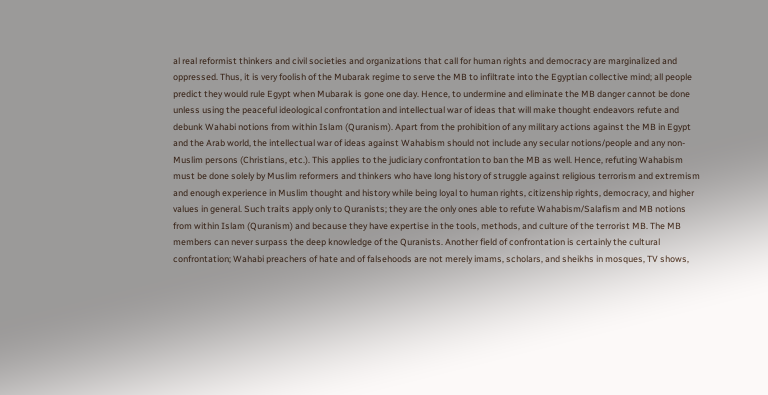al real reformist thinkers and civil societies and organizations that call for human rights and democracy are marginalized and oppressed. Thus, it is very foolish of the Mubarak regime to serve the MB to infiltrate into the Egyptian collective mind; all people predict they would rule Egypt when Mubarak is gone one day. Hence, to undermine and eliminate the MB danger cannot be done unless using the peaceful ideological confrontation and intellectual war of ideas that will make thought endeavors refute and debunk Wahabi notions from within Islam (Quranism). Apart from the prohibition of any military actions against the MB in Egypt and the Arab world, the intellectual war of ideas against Wahabism should not include any secular notions/people and any non-Muslim persons (Christians, etc.). This applies to the judiciary confrontation to ban the MB as well. Hence, refuting Wahabism must be done solely by Muslim reformers and thinkers who have long history of struggle against religious terrorism and extremism and enough experience in Muslim thought and history while being loyal to human rights, citizenship rights, democracy, and higher values in general. Such traits apply only to Quranists; they are the only ones able to refute Wahabism/Salafism and MB notions from within Islam (Quranism) and because they have expertise in the tools, methods, and culture of the terrorist MB. The MB members can never surpass the deep knowledge of the Quranists. Another field of confrontation is certainly the cultural confrontation; Wahabi preachers of hate and of falsehoods are not merely imams, scholars, and sheikhs in mosques, TV shows,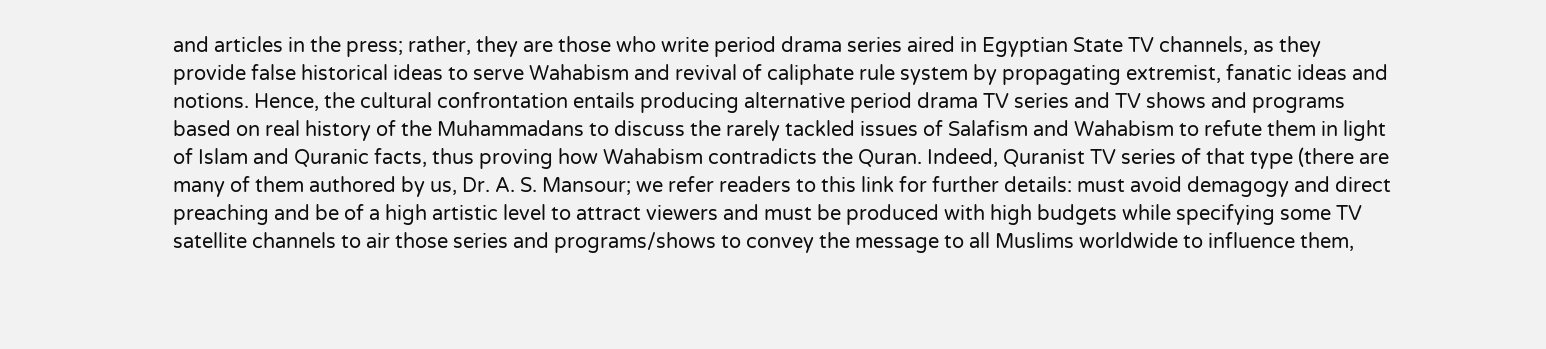and articles in the press; rather, they are those who write period drama series aired in Egyptian State TV channels, as they provide false historical ideas to serve Wahabism and revival of caliphate rule system by propagating extremist, fanatic ideas and notions. Hence, the cultural confrontation entails producing alternative period drama TV series and TV shows and programs based on real history of the Muhammadans to discuss the rarely tackled issues of Salafism and Wahabism to refute them in light of Islam and Quranic facts, thus proving how Wahabism contradicts the Quran. Indeed, Quranist TV series of that type (there are many of them authored by us, Dr. A. S. Mansour; we refer readers to this link for further details: must avoid demagogy and direct preaching and be of a high artistic level to attract viewers and must be produced with high budgets while specifying some TV satellite channels to air those series and programs/shows to convey the message to all Muslims worldwide to influence them,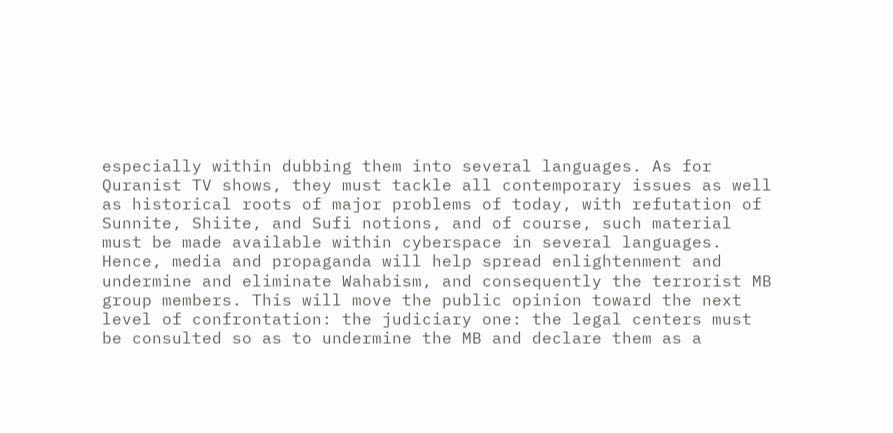especially within dubbing them into several languages. As for Quranist TV shows, they must tackle all contemporary issues as well as historical roots of major problems of today, with refutation of Sunnite, Shiite, and Sufi notions, and of course, such material must be made available within cyberspace in several languages. Hence, media and propaganda will help spread enlightenment and undermine and eliminate Wahabism, and consequently the terrorist MB group members. This will move the public opinion toward the next level of confrontation: the judiciary one: the legal centers must be consulted so as to undermine the MB and declare them as a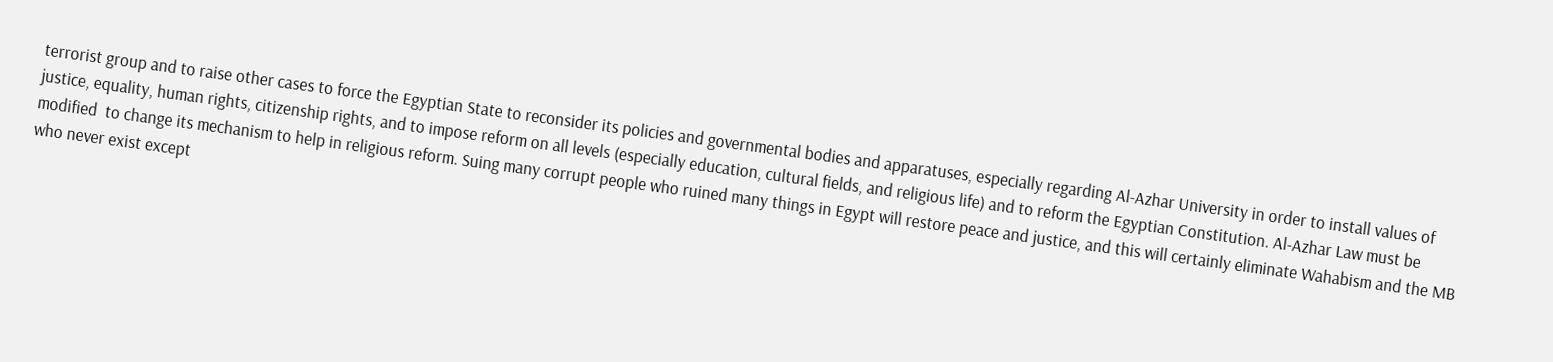terrorist group and to raise other cases to force the Egyptian State to reconsider its policies and governmental bodies and apparatuses, especially regarding Al-Azhar University in order to install values of justice, equality, human rights, citizenship rights, and to impose reform on all levels (especially education, cultural fields, and religious life) and to reform the Egyptian Constitution. Al-Azhar Law must be modified  to change its mechanism to help in religious reform. Suing many corrupt people who ruined many things in Egypt will restore peace and justice, and this will certainly eliminate Wahabism and the MB who never exist except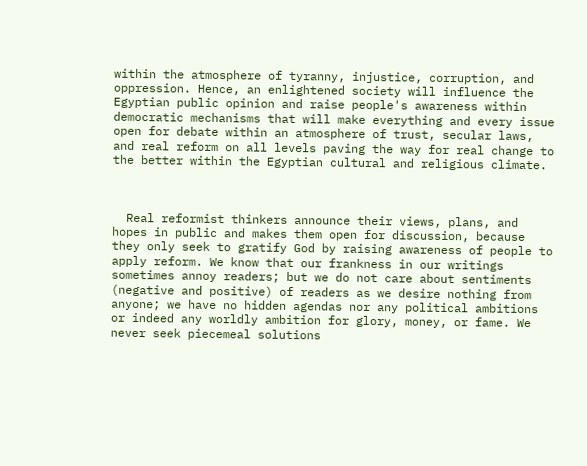within the atmosphere of tyranny, injustice, corruption, and oppression. Hence, an enlightened society will influence the Egyptian public opinion and raise people's awareness within democratic mechanisms that will make everything and every issue open for debate within an atmosphere of trust, secular laws, and real reform on all levels paving the way for real change to the better within the Egyptian cultural and religious climate.



  Real reformist thinkers announce their views, plans, and hopes in public and makes them open for discussion, because they only seek to gratify God by raising awareness of people to apply reform. We know that our frankness in our writings sometimes annoy readers; but we do not care about sentiments (negative and positive) of readers as we desire nothing from anyone; we have no hidden agendas nor any political ambitions or indeed any worldly ambition for glory, money, or fame. We never seek piecemeal solutions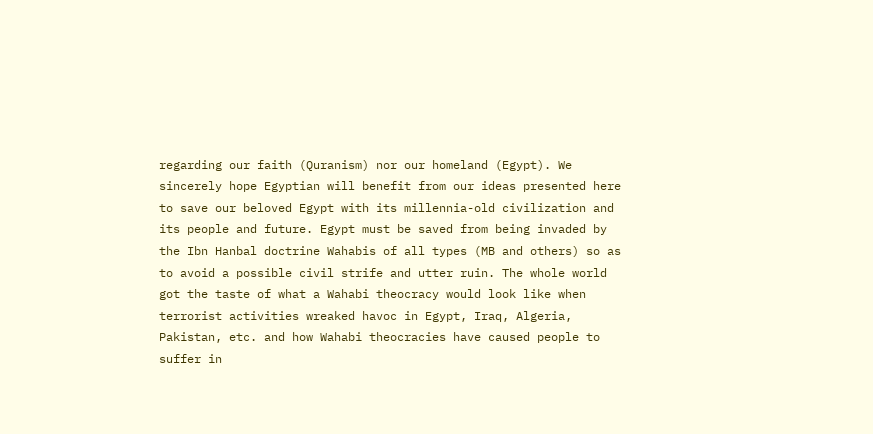regarding our faith (Quranism) nor our homeland (Egypt). We sincerely hope Egyptian will benefit from our ideas presented here to save our beloved Egypt with its millennia-old civilization and its people and future. Egypt must be saved from being invaded by the Ibn Hanbal doctrine Wahabis of all types (MB and others) so as to avoid a possible civil strife and utter ruin. The whole world got the taste of what a Wahabi theocracy would look like when terrorist activities wreaked havoc in Egypt, Iraq, Algeria, Pakistan, etc. and how Wahabi theocracies have caused people to suffer in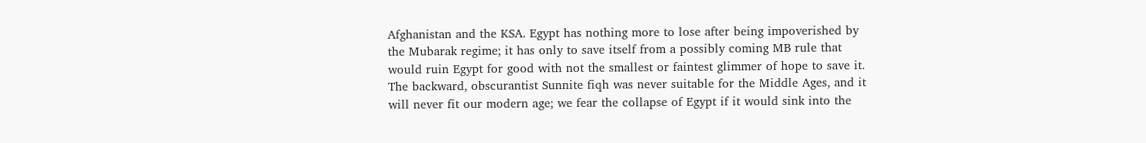Afghanistan and the KSA. Egypt has nothing more to lose after being impoverished by the Mubarak regime; it has only to save itself from a possibly coming MB rule that would ruin Egypt for good with not the smallest or faintest glimmer of hope to save it. The backward, obscurantist Sunnite fiqh was never suitable for the Middle Ages, and it will never fit our modern age; we fear the collapse of Egypt if it would sink into the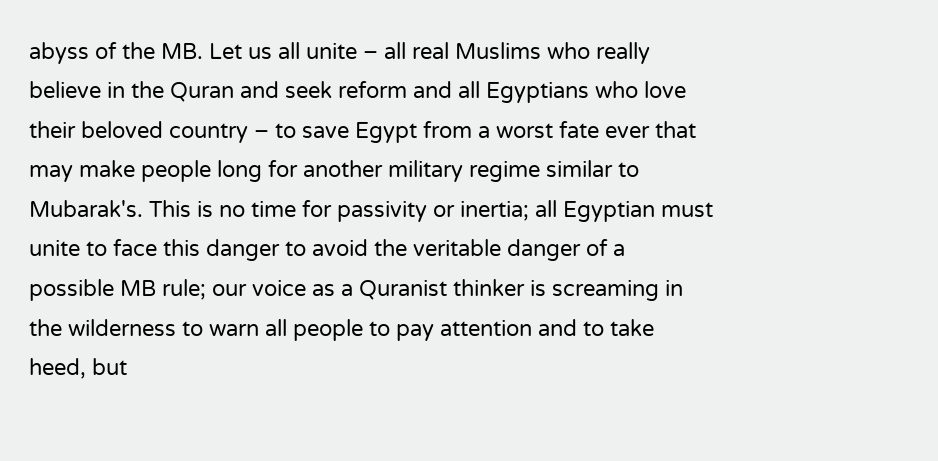abyss of the MB. Let us all unite – all real Muslims who really believe in the Quran and seek reform and all Egyptians who love their beloved country – to save Egypt from a worst fate ever that may make people long for another military regime similar to Mubarak's. This is no time for passivity or inertia; all Egyptian must unite to face this danger to avoid the veritable danger of a possible MB rule; our voice as a Quranist thinker is screaming in the wilderness to warn all people to pay attention and to take heed, but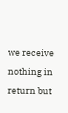we receive nothing in return but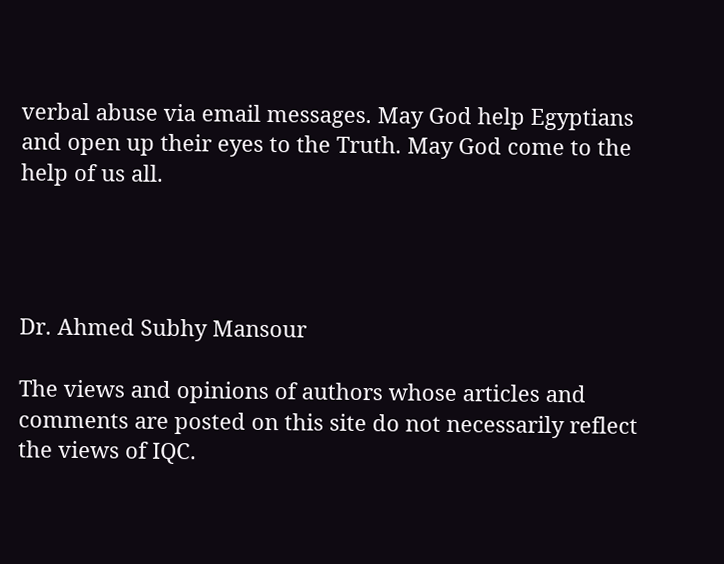verbal abuse via email messages. May God help Egyptians and open up their eyes to the Truth. May God come to the help of us all.




Dr. Ahmed Subhy Mansour

The views and opinions of authors whose articles and comments are posted on this site do not necessarily reflect the views of IQC.